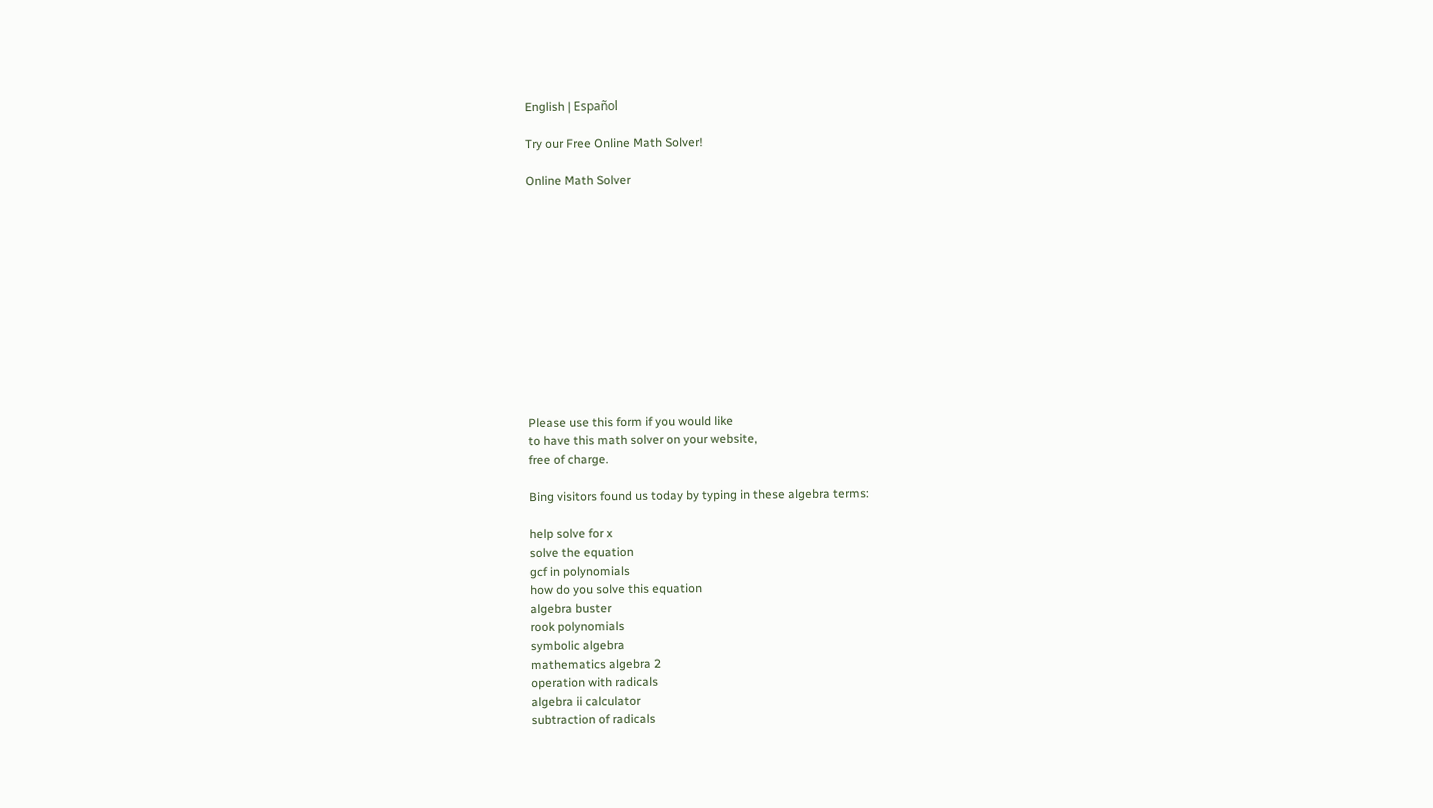English | Español

Try our Free Online Math Solver!

Online Math Solver












Please use this form if you would like
to have this math solver on your website,
free of charge.

Bing visitors found us today by typing in these algebra terms:

help solve for x
solve the equation
gcf in polynomials
how do you solve this equation
algebra buster
rook polynomials
symbolic algebra
mathematics algebra 2
operation with radicals
algebra ii calculator
subtraction of radicals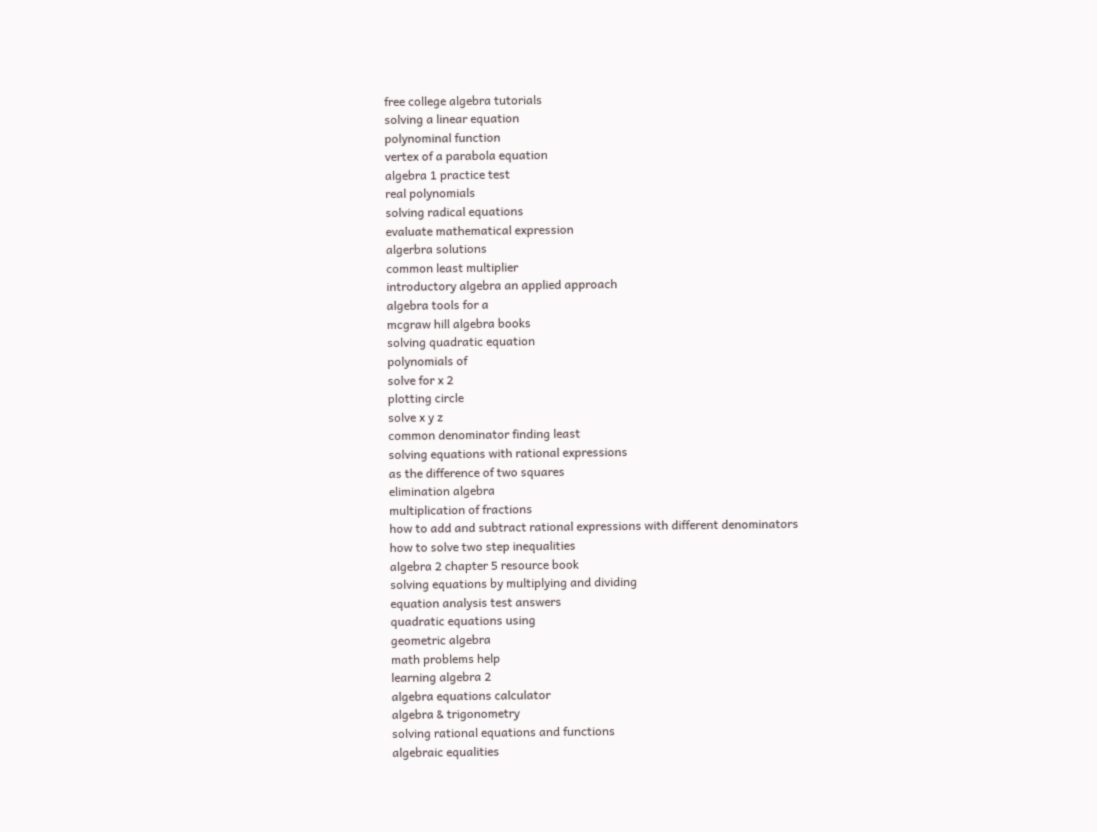free college algebra tutorials
solving a linear equation
polynominal function
vertex of a parabola equation
algebra 1 practice test
real polynomials
solving radical equations
evaluate mathematical expression
algerbra solutions
common least multiplier
introductory algebra an applied approach
algebra tools for a
mcgraw hill algebra books
solving quadratic equation
polynomials of
solve for x 2
plotting circle
solve x y z
common denominator finding least
solving equations with rational expressions
as the difference of two squares
elimination algebra
multiplication of fractions
how to add and subtract rational expressions with different denominators
how to solve two step inequalities
algebra 2 chapter 5 resource book
solving equations by multiplying and dividing
equation analysis test answers
quadratic equations using
geometric algebra
math problems help
learning algebra 2
algebra equations calculator
algebra & trigonometry
solving rational equations and functions
algebraic equalities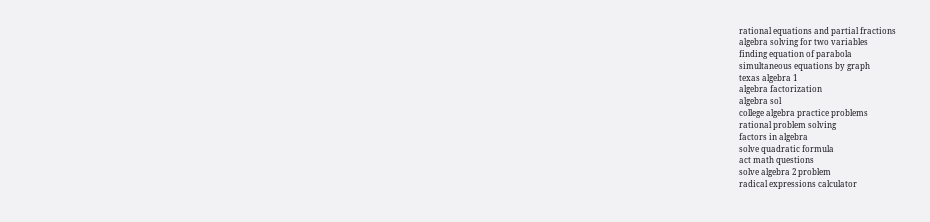rational equations and partial fractions
algebra solving for two variables
finding equation of parabola
simultaneous equations by graph
texas algebra 1
algebra factorization
algebra sol
college algebra practice problems
rational problem solving
factors in algebra
solve quadratic formula
act math questions
solve algebra 2 problem
radical expressions calculator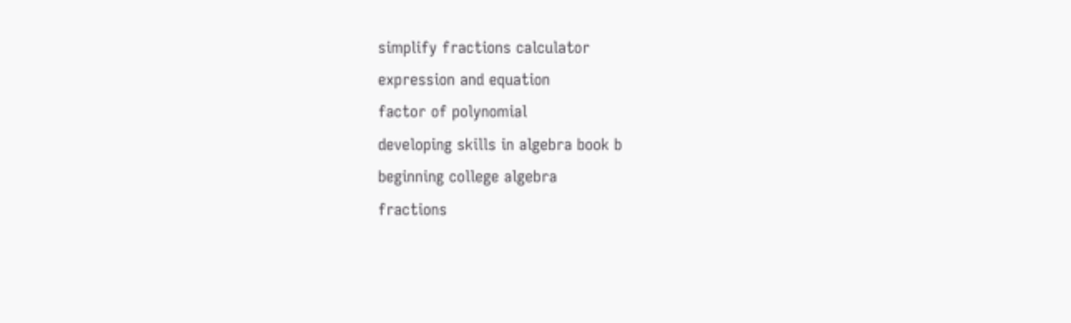simplify fractions calculator
expression and equation
factor of polynomial
developing skills in algebra book b
beginning college algebra
fractions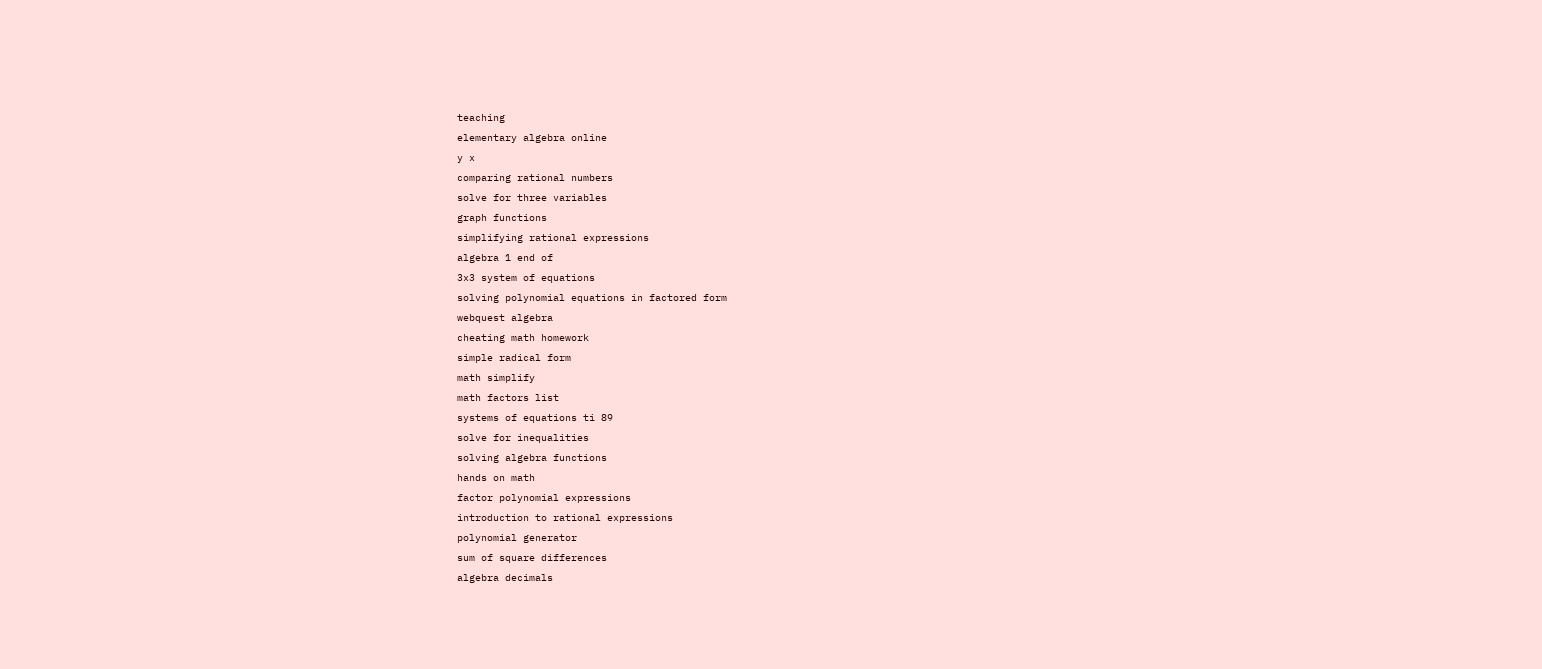teaching
elementary algebra online
y x
comparing rational numbers
solve for three variables
graph functions
simplifying rational expressions
algebra 1 end of
3x3 system of equations
solving polynomial equations in factored form
webquest algebra
cheating math homework
simple radical form
math simplify
math factors list
systems of equations ti 89
solve for inequalities
solving algebra functions
hands on math
factor polynomial expressions
introduction to rational expressions
polynomial generator
sum of square differences
algebra decimals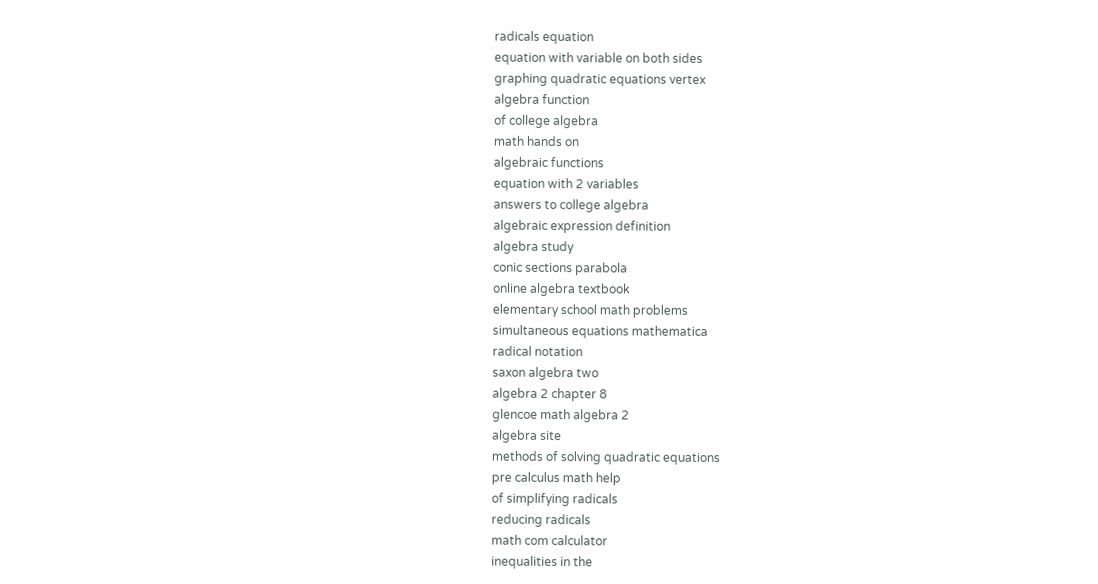radicals equation
equation with variable on both sides
graphing quadratic equations vertex
algebra function
of college algebra
math hands on
algebraic functions
equation with 2 variables
answers to college algebra
algebraic expression definition
algebra study
conic sections parabola
online algebra textbook
elementary school math problems
simultaneous equations mathematica
radical notation
saxon algebra two
algebra 2 chapter 8
glencoe math algebra 2
algebra site
methods of solving quadratic equations
pre calculus math help
of simplifying radicals
reducing radicals
math com calculator
inequalities in the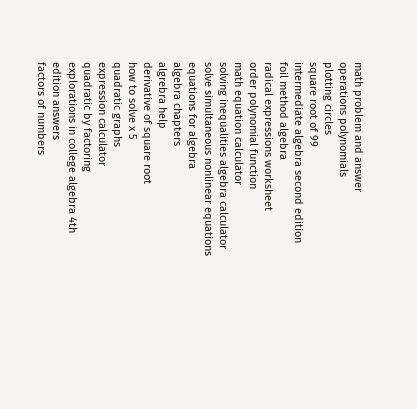math problem and answer
operations polynomials
plotting circles
square root of 99
intermediate algebra second edition
foil method algebra
radical expressions worksheet
order polynomial function
math equation calculator
solving inequalities algebra calculator
solve simultaneous nonlinear equations
equations for algebra
algebra chapters
algrebra help
derivative of square root
how to solve x 5
quadratic graphs
expression calculator
quadratic by factoring
explorations in college algebra 4th edition answers
factors of numbers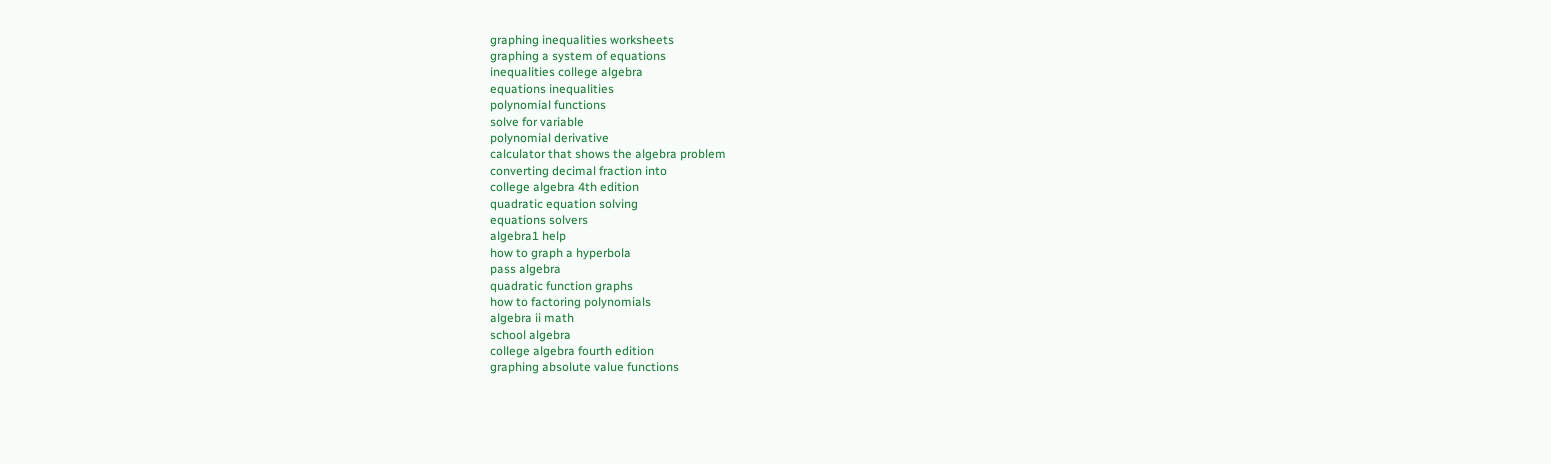graphing inequalities worksheets
graphing a system of equations
inequalities college algebra
equations inequalities
polynomial functions
solve for variable
polynomial derivative
calculator that shows the algebra problem
converting decimal fraction into
college algebra 4th edition
quadratic equation solving
equations solvers
algebra1 help
how to graph a hyperbola
pass algebra
quadratic function graphs
how to factoring polynomials
algebra ii math
school algebra
college algebra fourth edition
graphing absolute value functions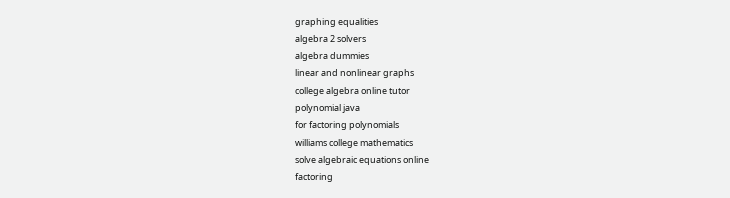graphing equalities
algebra 2 solvers
algebra dummies
linear and nonlinear graphs
college algebra online tutor
polynomial java
for factoring polynomials
williams college mathematics
solve algebraic equations online
factoring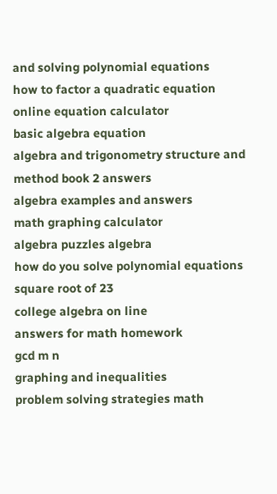and solving polynomial equations
how to factor a quadratic equation
online equation calculator
basic algebra equation
algebra and trigonometry structure and method book 2 answers
algebra examples and answers
math graphing calculator
algebra puzzles algebra
how do you solve polynomial equations
square root of 23
college algebra on line
answers for math homework
gcd m n
graphing and inequalities
problem solving strategies math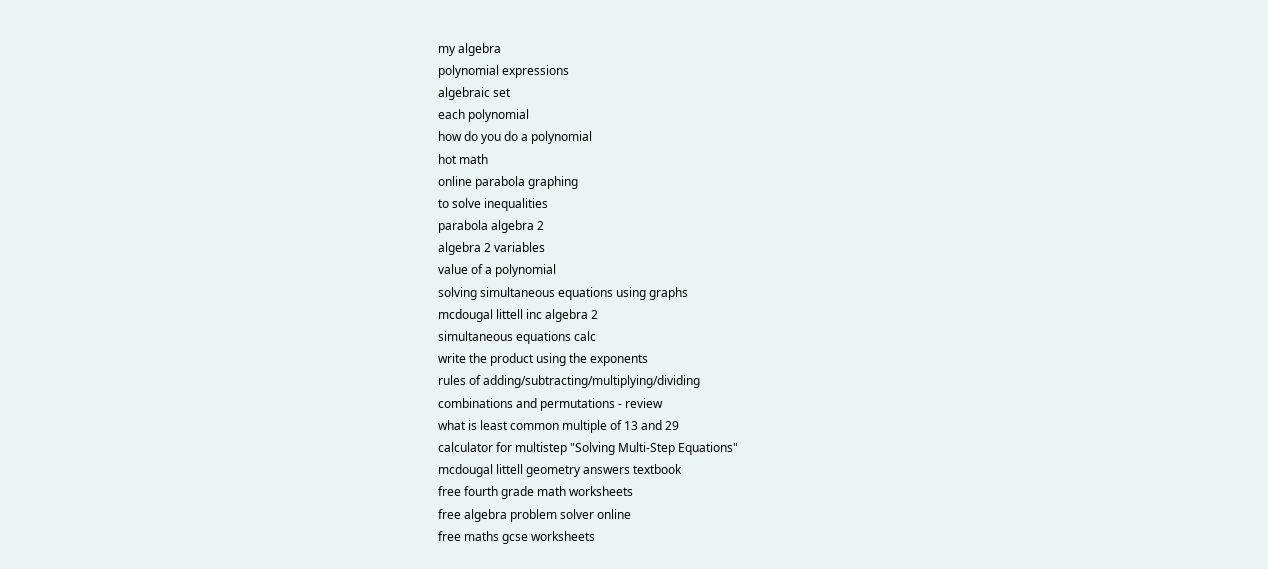my algebra
polynomial expressions
algebraic set
each polynomial
how do you do a polynomial
hot math
online parabola graphing
to solve inequalities
parabola algebra 2
algebra 2 variables
value of a polynomial
solving simultaneous equations using graphs
mcdougal littell inc algebra 2
simultaneous equations calc
write the product using the exponents
rules of adding/subtracting/multiplying/dividing
combinations and permutations - review
what is least common multiple of 13 and 29
calculator for multistep "Solving Multi-Step Equations"
mcdougal littell geometry answers textbook
free fourth grade math worksheets
free algebra problem solver online
free maths gcse worksheets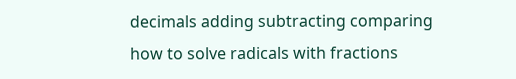decimals adding subtracting comparing
how to solve radicals with fractions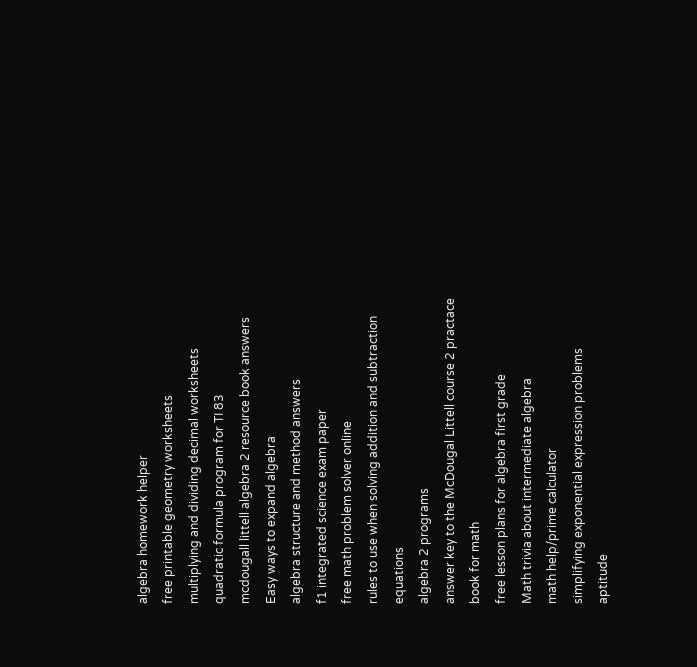algebra homework helper
free printable geometry worksheets
multiplying and dividing decimal worksheets
quadratic formula program for TI 83
mcdougall littell algebra 2 resource book answers
Easy ways to expand algebra
algebra structure and method answers
f1 integrated science exam paper
free math problem solver online
rules to use when solving addition and subtraction equations
algebra 2 programs
answer key to the McDougal Littell course 2 practace book for math
free lesson plans for algebra first grade
Math trivia about intermediate algebra
math help/prime calculator
simplifying exponential expression problems
aptitude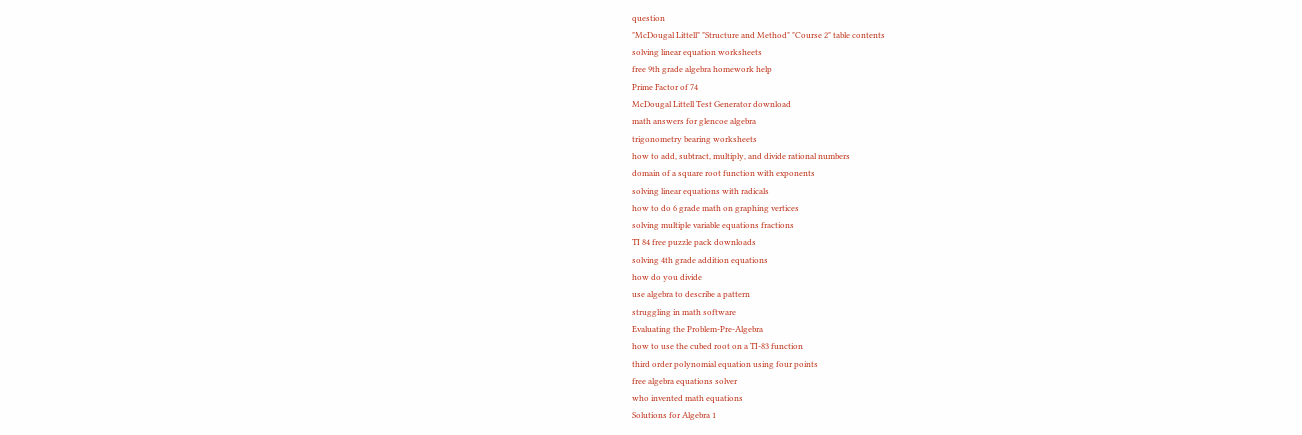question
"McDougal Littell" "Structure and Method" "Course 2" table contents
solving linear equation worksheets
free 9th grade algebra homework help
Prime Factor of 74
McDougal Littell Test Generator download
math answers for glencoe algebra
trigonometry bearing worksheets
how to add, subtract, multiply, and divide rational numbers
domain of a square root function with exponents
solving linear equations with radicals
how to do 6 grade math on graphing vertices
solving multiple variable equations fractions
TI 84 free puzzle pack downloads
solving 4th grade addition equations
how do you divide
use algebra to describe a pattern
struggling in math software
Evaluating the Problem-Pre-Algebra
how to use the cubed root on a TI-83 function
third order polynomial equation using four points
free algebra equations solver
who invented math equations
Solutions for Algebra 1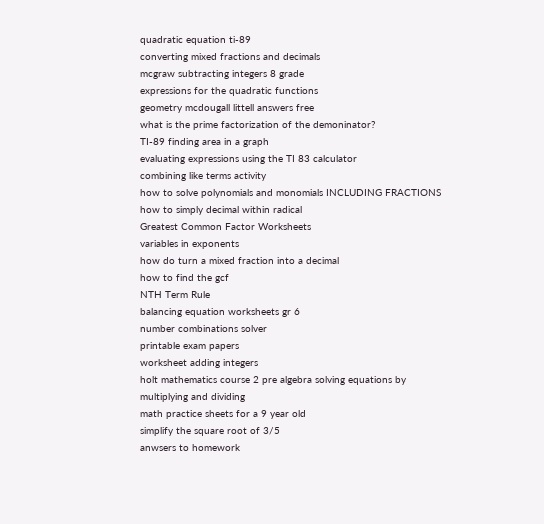quadratic equation ti-89
converting mixed fractions and decimals
mcgraw subtracting integers 8 grade
expressions for the quadratic functions
geometry mcdougall littell answers free
what is the prime factorization of the demoninator?
TI-89 finding area in a graph
evaluating expressions using the TI 83 calculator
combining like terms activity
how to solve polynomials and monomials INCLUDING FRACTIONS
how to simply decimal within radical
Greatest Common Factor Worksheets
variables in exponents
how do turn a mixed fraction into a decimal
how to find the gcf
NTH Term Rule
balancing equation worksheets gr 6
number combinations solver
printable exam papers
worksheet adding integers
holt mathematics course 2 pre algebra solving equations by multiplying and dividing
math practice sheets for a 9 year old
simplify the square root of 3/5
anwsers to homework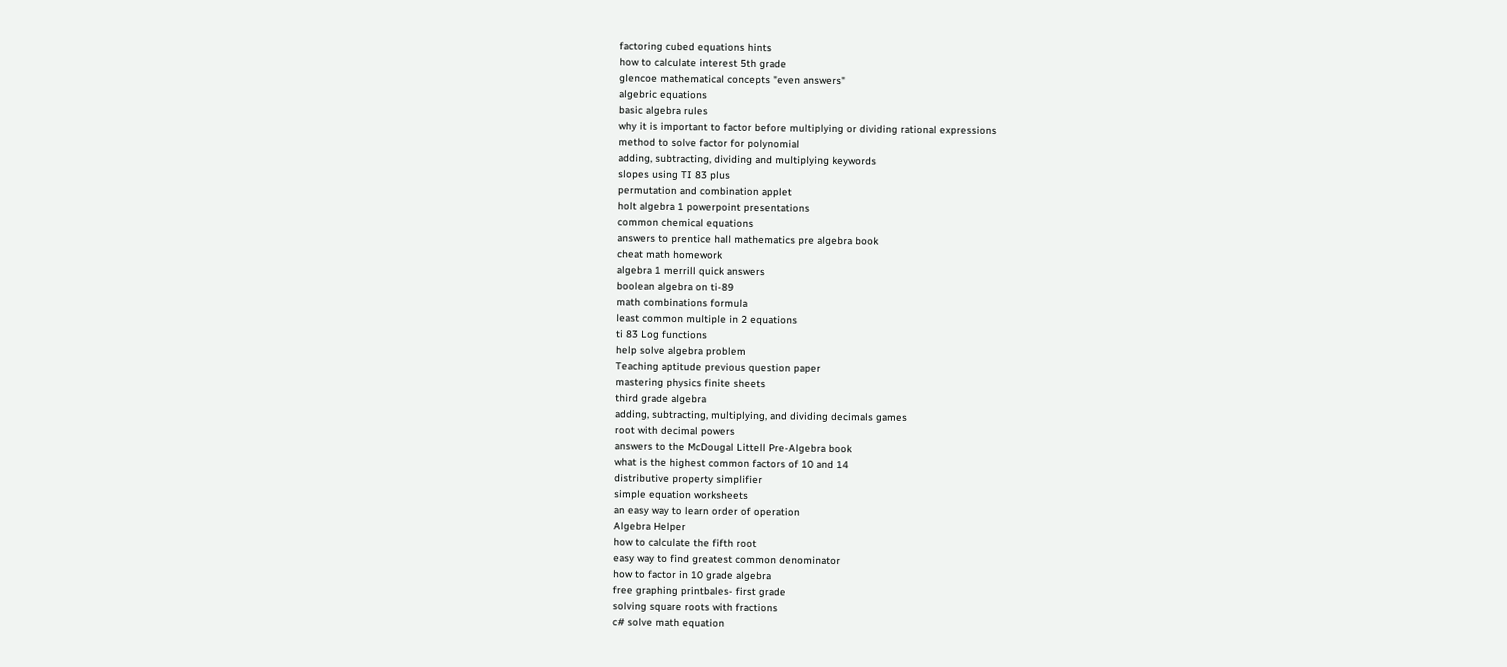factoring cubed equations hints
how to calculate interest 5th grade
glencoe mathematical concepts "even answers"
algebric equations
basic algebra rules
why it is important to factor before multiplying or dividing rational expressions
method to solve factor for polynomial
adding, subtracting, dividing and multiplying keywords
slopes using TI 83 plus
permutation and combination applet
holt algebra 1 powerpoint presentations
common chemical equations
answers to prentice hall mathematics pre algebra book
cheat math homework
algebra 1 merrill quick answers
boolean algebra on ti-89
math combinations formula
least common multiple in 2 equations
ti 83 Log functions
help solve algebra problem
Teaching aptitude previous question paper
mastering physics finite sheets
third grade algebra
adding, subtracting, multiplying, and dividing decimals games
root with decimal powers
answers to the McDougal Littell Pre-Algebra book
what is the highest common factors of 10 and 14
distributive property simplifier
simple equation worksheets
an easy way to learn order of operation
Algebra Helper
how to calculate the fifth root
easy way to find greatest common denominator
how to factor in 10 grade algebra
free graphing printbales- first grade
solving square roots with fractions
c# solve math equation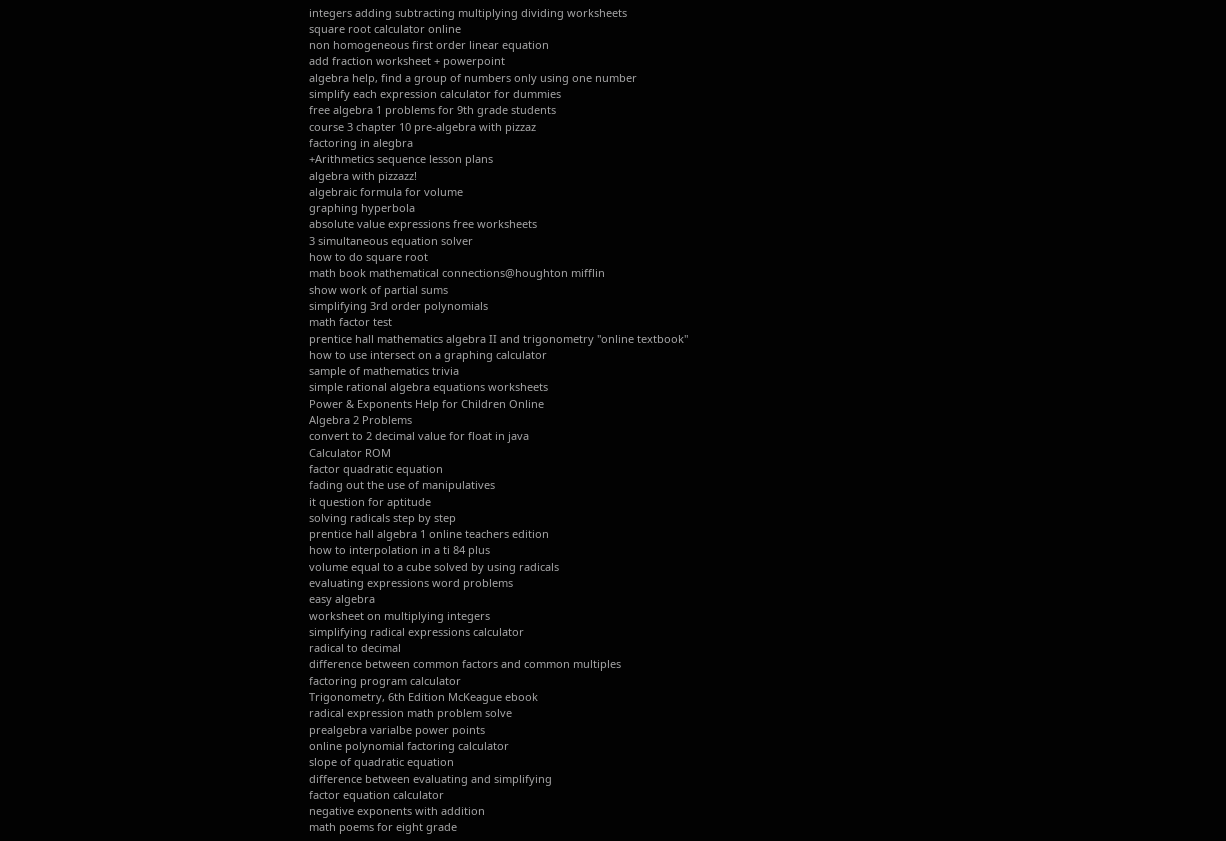integers adding subtracting multiplying dividing worksheets
square root calculator online
non homogeneous first order linear equation
add fraction worksheet + powerpoint
algebra help, find a group of numbers only using one number
simplify each expression calculator for dummies
free algebra 1 problems for 9th grade students
course 3 chapter 10 pre-algebra with pizzaz
factoring in alegbra
+Arithmetics sequence lesson plans
algebra with pizzazz!
algebraic formula for volume
graphing hyperbola
absolute value expressions free worksheets
3 simultaneous equation solver
how to do square root
math book mathematical connections@houghton mifflin
show work of partial sums
simplifying 3rd order polynomials
math factor test
prentice hall mathematics algebra II and trigonometry "online textbook"
how to use intersect on a graphing calculator
sample of mathematics trivia
simple rational algebra equations worksheets
Power & Exponents Help for Children Online
Algebra 2 Problems
convert to 2 decimal value for float in java
Calculator ROM
factor quadratic equation
fading out the use of manipulatives
it question for aptitude
solving radicals step by step
prentice hall algebra 1 online teachers edition
how to interpolation in a ti 84 plus
volume equal to a cube solved by using radicals
evaluating expressions word problems
easy algebra
worksheet on multiplying integers
simplifying radical expressions calculator
radical to decimal
difference between common factors and common multiples
factoring program calculator
Trigonometry, 6th Edition McKeague ebook
radical expression math problem solve
prealgebra varialbe power points
online polynomial factoring calculator
slope of quadratic equation
difference between evaluating and simplifying
factor equation calculator
negative exponents with addition
math poems for eight grade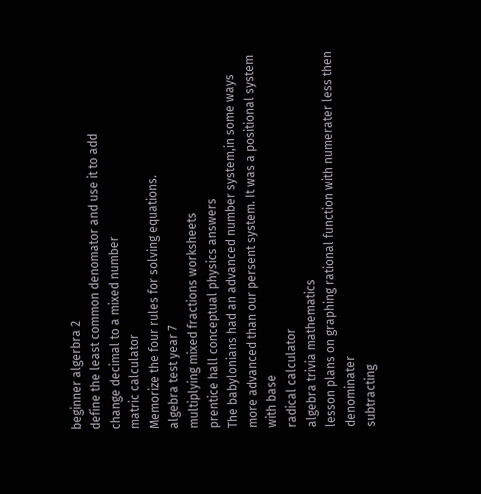beginner algerbra 2
define the least common denomator and use it to add
change decimal to a mixed number
matric calculator
Memorize the four rules for solving equations.
algebra test year 7
multiplying mixed fractions worksheets
prentice hall conceptual physics answers
The babylonians had an advanced number system,in some ways more advanced than our persent system. It was a positional system with base
radical calculator
algebra trivia mathematics
lesson plans on graphing rational function with numerater less then denominater
subtracting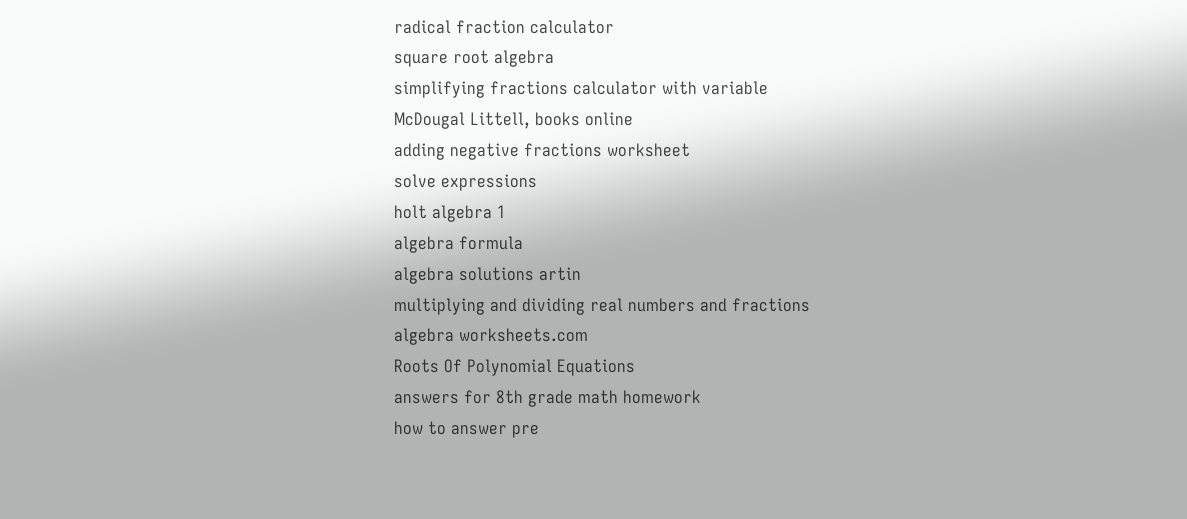radical fraction calculator
square root algebra
simplifying fractions calculator with variable
McDougal Littell, books online
adding negative fractions worksheet
solve expressions
holt algebra 1
algebra formula
algebra solutions artin
multiplying and dividing real numbers and fractions
algebra worksheets.com
Roots Of Polynomial Equations
answers for 8th grade math homework
how to answer pre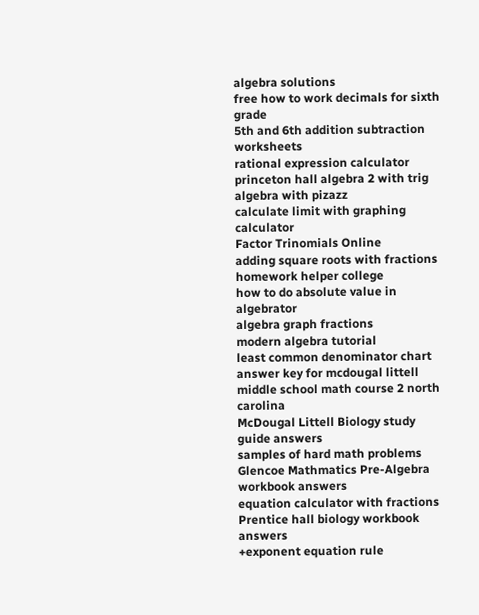algebra solutions
free how to work decimals for sixth grade
5th and 6th addition subtraction worksheets
rational expression calculator
princeton hall algebra 2 with trig
algebra with pizazz
calculate limit with graphing calculator
Factor Trinomials Online
adding square roots with fractions
homework helper college
how to do absolute value in algebrator
algebra graph fractions
modern algebra tutorial
least common denominator chart
answer key for mcdougal littell middle school math course 2 north carolina
McDougal Littell Biology study guide answers
samples of hard math problems
Glencoe Mathmatics Pre-Algebra workbook answers
equation calculator with fractions
Prentice hall biology workbook answers
+exponent equation rule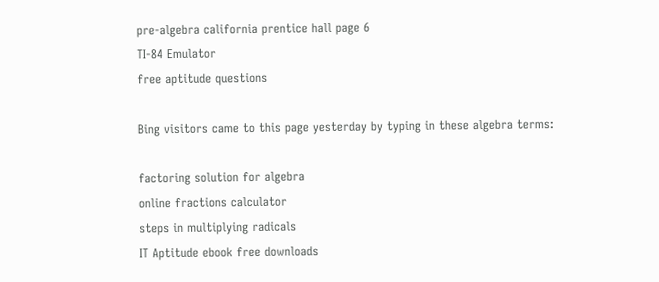pre-algebra california prentice hall page 6
TI-84 Emulator
free aptitude questions

Bing visitors came to this page yesterday by typing in these algebra terms:

factoring solution for algebra
online fractions calculator
steps in multiplying radicals
IT Aptitude ebook free downloads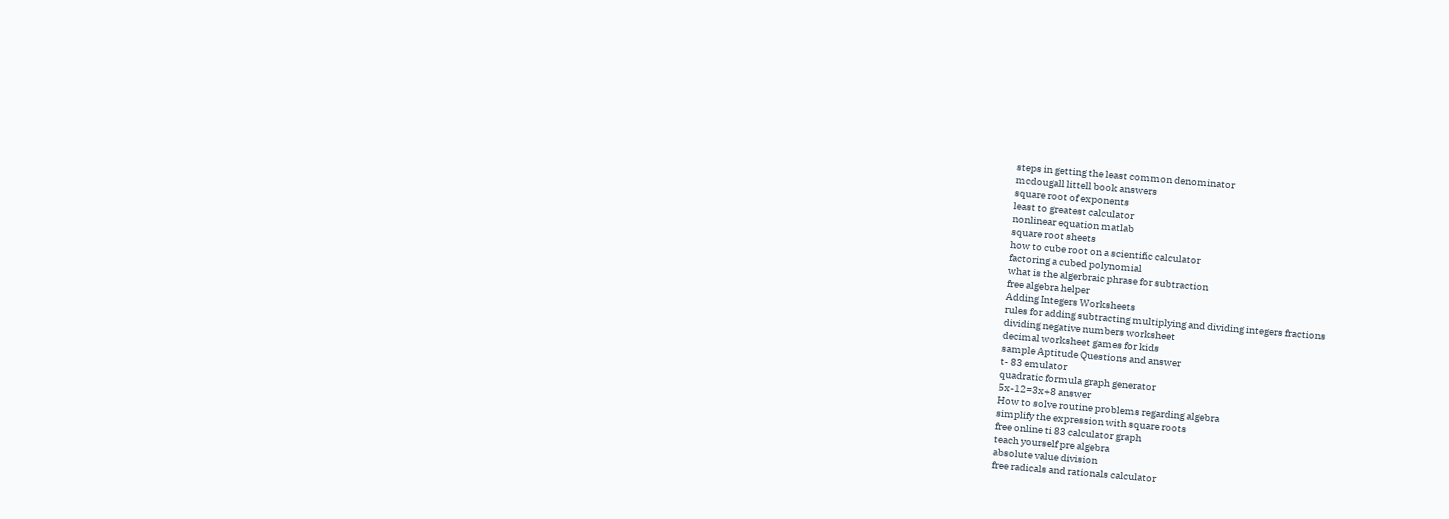steps in getting the least common denominator
mcdougall littell book answers
square root of exponents
least to greatest calculator
nonlinear equation matlab
square root sheets
how to cube root on a scientific calculator
factoring a cubed polynomial
what is the algerbraic phrase for subtraction
free algebra helper
Adding Integers Worksheets
rules for adding subtracting multiplying and dividing integers fractions
dividing negative numbers worksheet
decimal worksheet games for kids
sample Aptitude Questions and answer
t- 83 emulator
quadratic formula graph generator
5x-12=3x+8 answer
How to solve routine problems regarding algebra
simplify the expression with square roots
free online ti 83 calculator graph
teach yourself pre algebra
absolute value division
free radicals and rationals calculator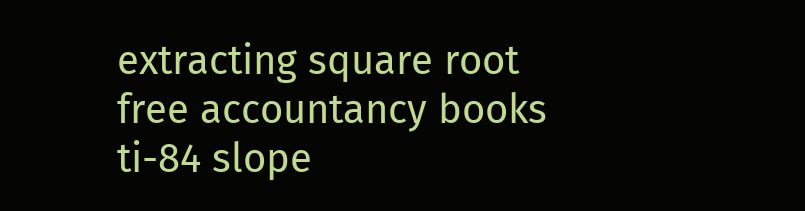extracting square root
free accountancy books
ti-84 slope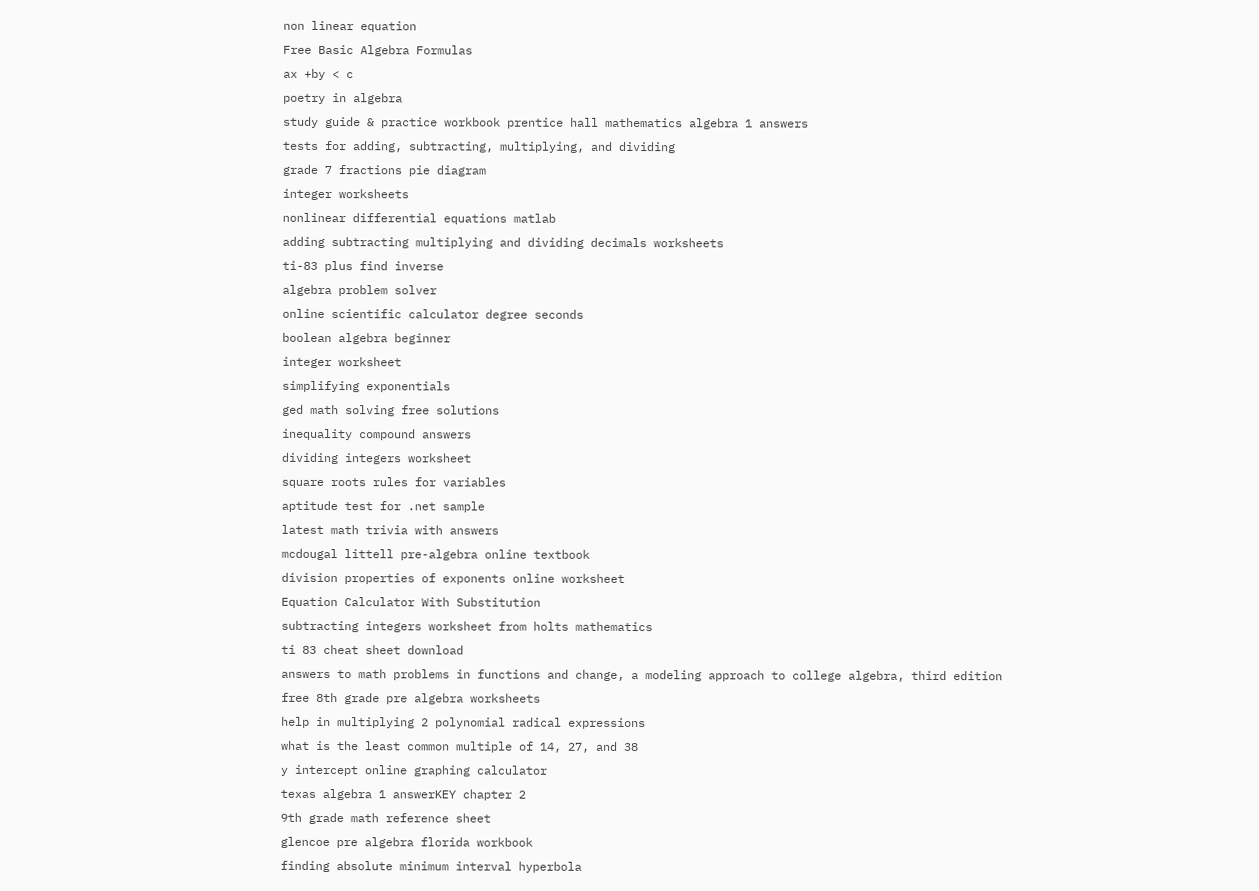non linear equation
Free Basic Algebra Formulas
ax +by < c
poetry in algebra
study guide & practice workbook prentice hall mathematics algebra 1 answers
tests for adding, subtracting, multiplying, and dividing
grade 7 fractions pie diagram
integer worksheets
nonlinear differential equations matlab
adding subtracting multiplying and dividing decimals worksheets
ti-83 plus find inverse
algebra problem solver
online scientific calculator degree seconds
boolean algebra beginner
integer worksheet
simplifying exponentials
ged math solving free solutions
inequality compound answers
dividing integers worksheet
square roots rules for variables
aptitude test for .net sample
latest math trivia with answers
mcdougal littell pre-algebra online textbook
division properties of exponents online worksheet
Equation Calculator With Substitution
subtracting integers worksheet from holts mathematics
ti 83 cheat sheet download
answers to math problems in functions and change, a modeling approach to college algebra, third edition
free 8th grade pre algebra worksheets
help in multiplying 2 polynomial radical expressions
what is the least common multiple of 14, 27, and 38
y intercept online graphing calculator
texas algebra 1 answerKEY chapter 2
9th grade math reference sheet
glencoe pre algebra florida workbook
finding absolute minimum interval hyperbola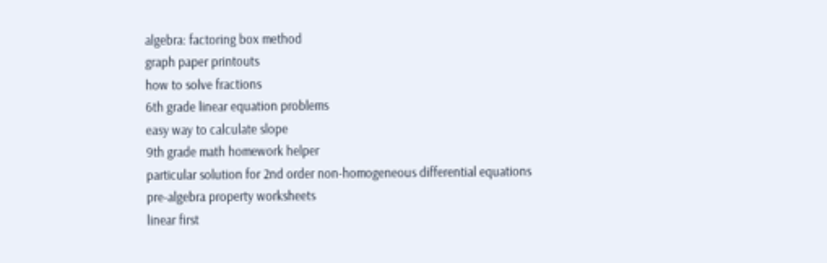algebra: factoring box method
graph paper printouts
how to solve fractions
6th grade linear equation problems
easy way to calculate slope
9th grade math homework helper
particular solution for 2nd order non-homogeneous differential equations
pre-algebra property worksheets
linear first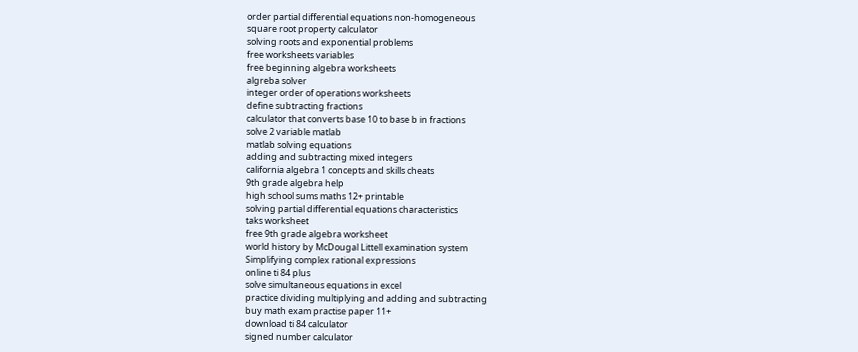order partial differential equations non-homogeneous
square root property calculator
solving roots and exponential problems
free worksheets variables
free beginning algebra worksheets
algreba solver
integer order of operations worksheets
define subtracting fractions
calculator that converts base 10 to base b in fractions
solve 2 variable matlab
matlab solving equations
adding and subtracting mixed integers
california algebra 1 concepts and skills cheats
9th grade algebra help
high school sums maths 12+ printable
solving partial differential equations characteristics
taks worksheet
free 9th grade algebra worksheet
world history by McDougal Littell examination system
Simplifying complex rational expressions
online ti 84 plus
solve simultaneous equations in excel
practice dividing multiplying and adding and subtracting
buy math exam practise paper 11+
download ti 84 calculator
signed number calculator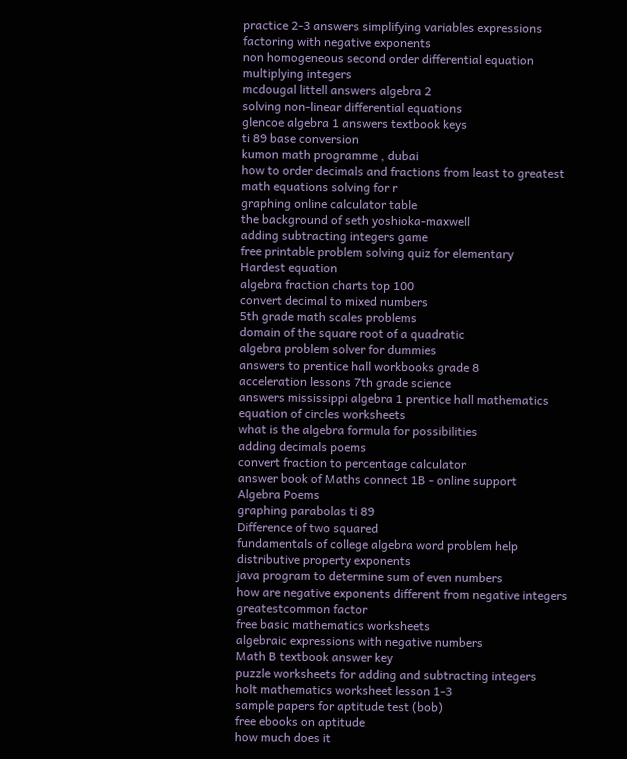practice 2-3 answers simplifying variables expressions
factoring with negative exponents
non homogeneous second order differential equation
multiplying integers
mcdougal littell answers algebra 2
solving non-linear differential equations
glencoe algebra 1 answers textbook keys
ti 89 base conversion
kumon math programme , dubai
how to order decimals and fractions from least to greatest
math equations solving for r
graphing online calculator table
the background of seth yoshioka-maxwell
adding subtracting integers game
free printable problem solving quiz for elementary
Hardest equation
algebra fraction charts top 100
convert decimal to mixed numbers
5th grade math scales problems
domain of the square root of a quadratic
algebra problem solver for dummies
answers to prentice hall workbooks grade 8
acceleration lessons 7th grade science
answers mississippi algebra 1 prentice hall mathematics
equation of circles worksheets
what is the algebra formula for possibilities
adding decimals poems
convert fraction to percentage calculator
answer book of Maths connect 1B - online support
Algebra Poems
graphing parabolas ti 89
Difference of two squared
fundamentals of college algebra word problem help
distributive property exponents
java program to determine sum of even numbers
how are negative exponents different from negative integers
greatestcommon factor
free basic mathematics worksheets
algebraic expressions with negative numbers
Math B textbook answer key
puzzle worksheets for adding and subtracting integers
holt mathematics worksheet lesson 1-3
sample papers for aptitude test (bob)
free ebooks on aptitude
how much does it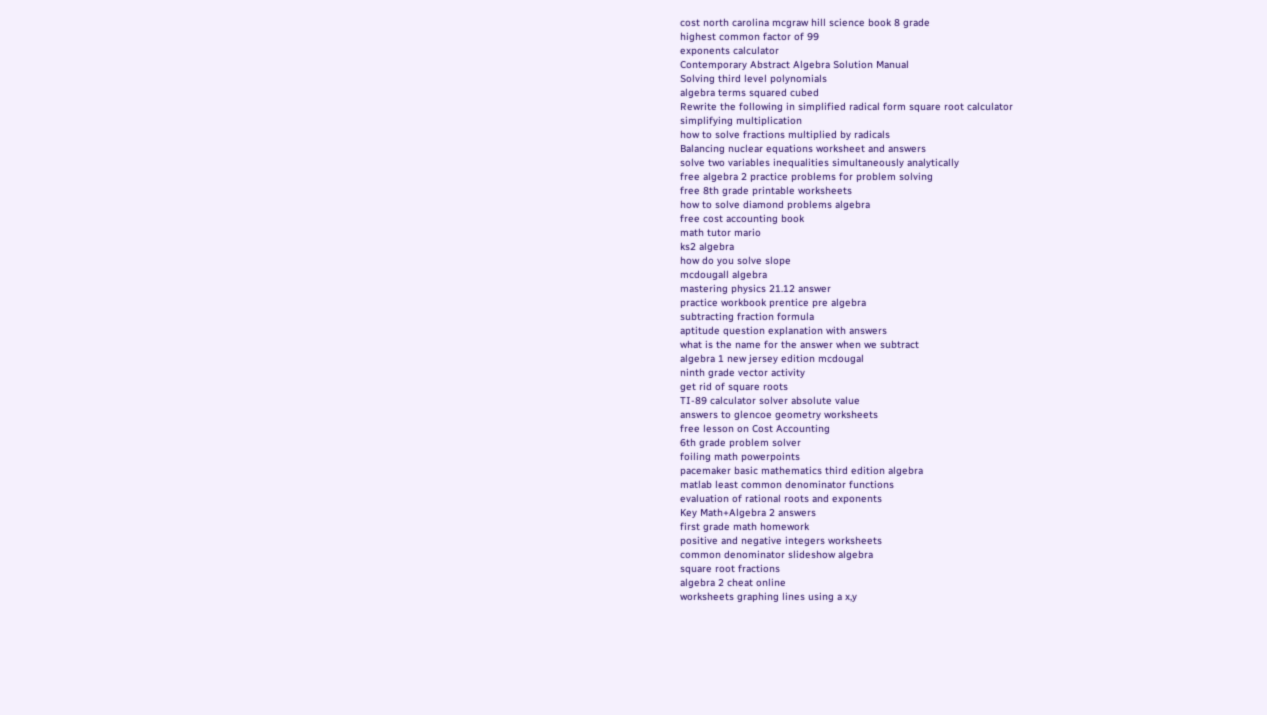cost north carolina mcgraw hill science book 8 grade
highest common factor of 99
exponents calculator
Contemporary Abstract Algebra Solution Manual
Solving third level polynomials
algebra terms squared cubed
Rewrite the following in simplified radical form square root calculator
simplifying multiplication
how to solve fractions multiplied by radicals
Balancing nuclear equations worksheet and answers
solve two variables inequalities simultaneously analytically
free algebra 2 practice problems for problem solving
free 8th grade printable worksheets
how to solve diamond problems algebra
free cost accounting book
math tutor mario
ks2 algebra
how do you solve slope
mcdougall algebra
mastering physics 21.12 answer
practice workbook prentice pre algebra
subtracting fraction formula
aptitude question explanation with answers
what is the name for the answer when we subtract
algebra 1 new jersey edition mcdougal
ninth grade vector activity
get rid of square roots
TI-89 calculator solver absolute value
answers to glencoe geometry worksheets
free lesson on Cost Accounting
6th grade problem solver
foiling math powerpoints
pacemaker basic mathematics third edition algebra
matlab least common denominator functions
evaluation of rational roots and exponents
Key Math+Algebra 2 answers
first grade math homework
positive and negative integers worksheets
common denominator slideshow algebra
square root fractions
algebra 2 cheat online
worksheets graphing lines using a x,y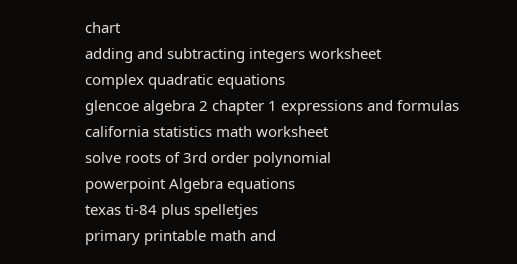chart
adding and subtracting integers worksheet
complex quadratic equations
glencoe algebra 2 chapter 1 expressions and formulas
california statistics math worksheet
solve roots of 3rd order polynomial
powerpoint Algebra equations
texas ti-84 plus spelletjes
primary printable math and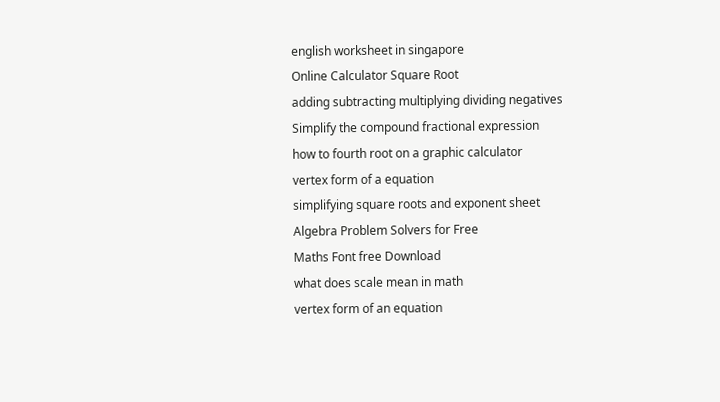english worksheet in singapore
Online Calculator Square Root
adding subtracting multiplying dividing negatives
Simplify the compound fractional expression
how to fourth root on a graphic calculator
vertex form of a equation
simplifying square roots and exponent sheet
Algebra Problem Solvers for Free
Maths Font free Download
what does scale mean in math
vertex form of an equation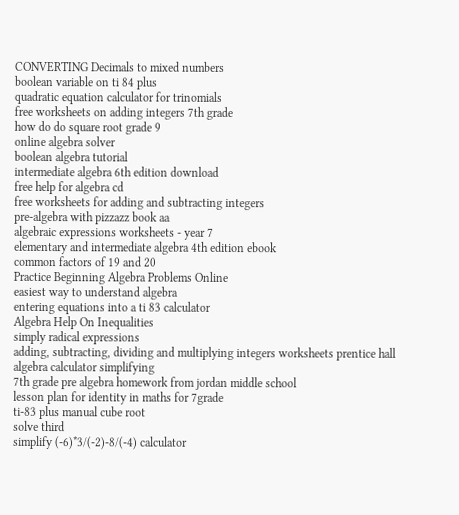CONVERTING Decimals to mixed numbers
boolean variable on ti 84 plus
quadratic equation calculator for trinomials
free worksheets on adding integers 7th grade
how do do square root grade 9
online algebra solver
boolean algebra tutorial
intermediate algebra 6th edition download
free help for algebra cd
free worksheets for adding and subtracting integers
pre-algebra with pizzazz book aa
algebraic expressions worksheets - year 7
elementary and intermediate algebra 4th edition ebook
common factors of 19 and 20
Practice Beginning Algebra Problems Online
easiest way to understand algebra
entering equations into a ti 83 calculator
Algebra Help On Inequalities
simply radical expressions
adding, subtracting, dividing and multiplying integers worksheets prentice hall
algebra calculator simplifying
7th grade pre algebra homework from jordan middle school
lesson plan for identity in maths for 7grade
ti-83 plus manual cube root
solve third
simplify (-6)*3/(-2)-8/(-4) calculator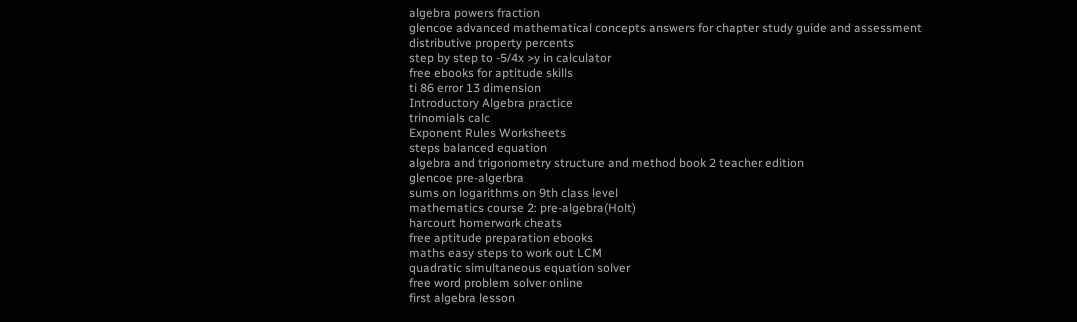algebra powers fraction
glencoe advanced mathematical concepts answers for chapter study guide and assessment
distributive property percents
step by step to -5/4x >y in calculator
free ebooks for aptitude skills
ti 86 error 13 dimension
Introductory Algebra practice
trinomials calc
Exponent Rules Worksheets
steps balanced equation
algebra and trigonometry structure and method book 2 teacher edition
glencoe pre-algerbra
sums on logarithms on 9th class level
mathematics course 2: pre-algebra(Holt)
harcourt homerwork cheats
free aptitude preparation ebooks
maths easy steps to work out LCM
quadratic simultaneous equation solver
free word problem solver online
first algebra lesson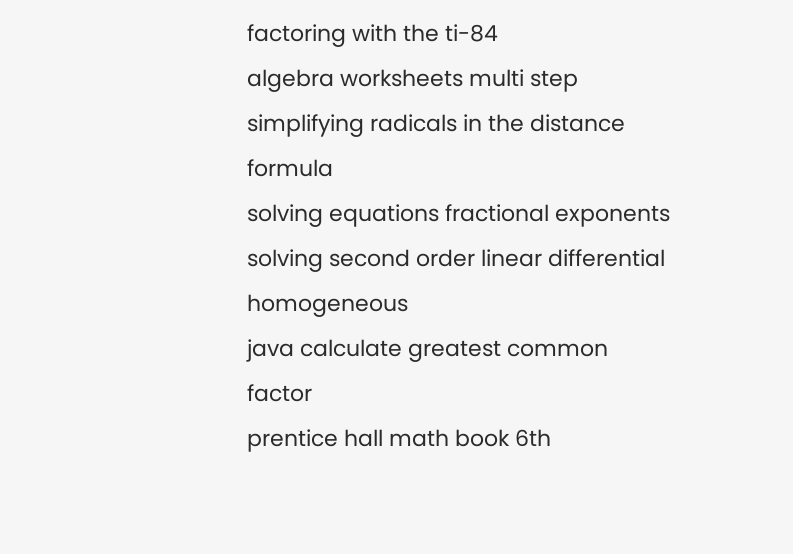factoring with the ti-84
algebra worksheets multi step
simplifying radicals in the distance formula
solving equations fractional exponents
solving second order linear differential homogeneous
java calculate greatest common factor
prentice hall math book 6th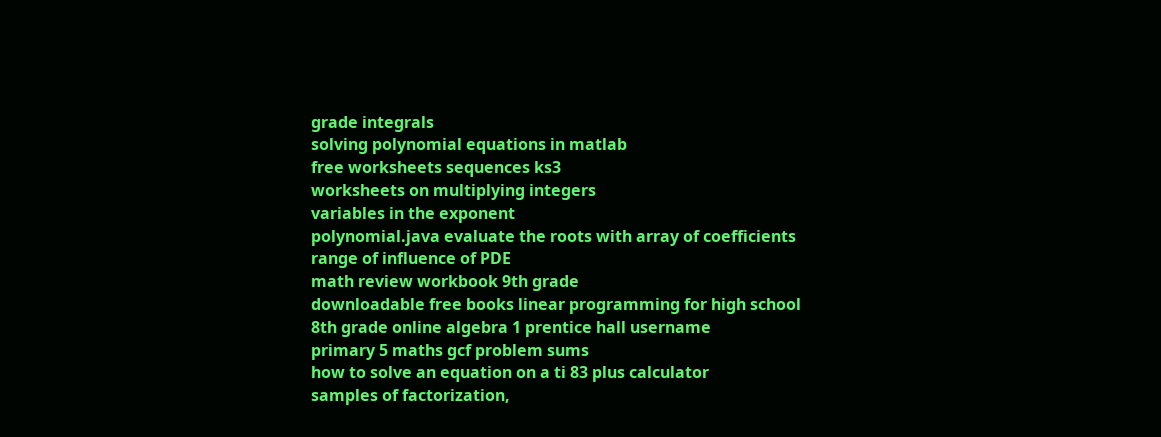grade integrals
solving polynomial equations in matlab
free worksheets sequences ks3
worksheets on multiplying integers
variables in the exponent
polynomial.java evaluate the roots with array of coefficients
range of influence of PDE
math review workbook 9th grade
downloadable free books linear programming for high school
8th grade online algebra 1 prentice hall username
primary 5 maths gcf problem sums
how to solve an equation on a ti 83 plus calculator
samples of factorization,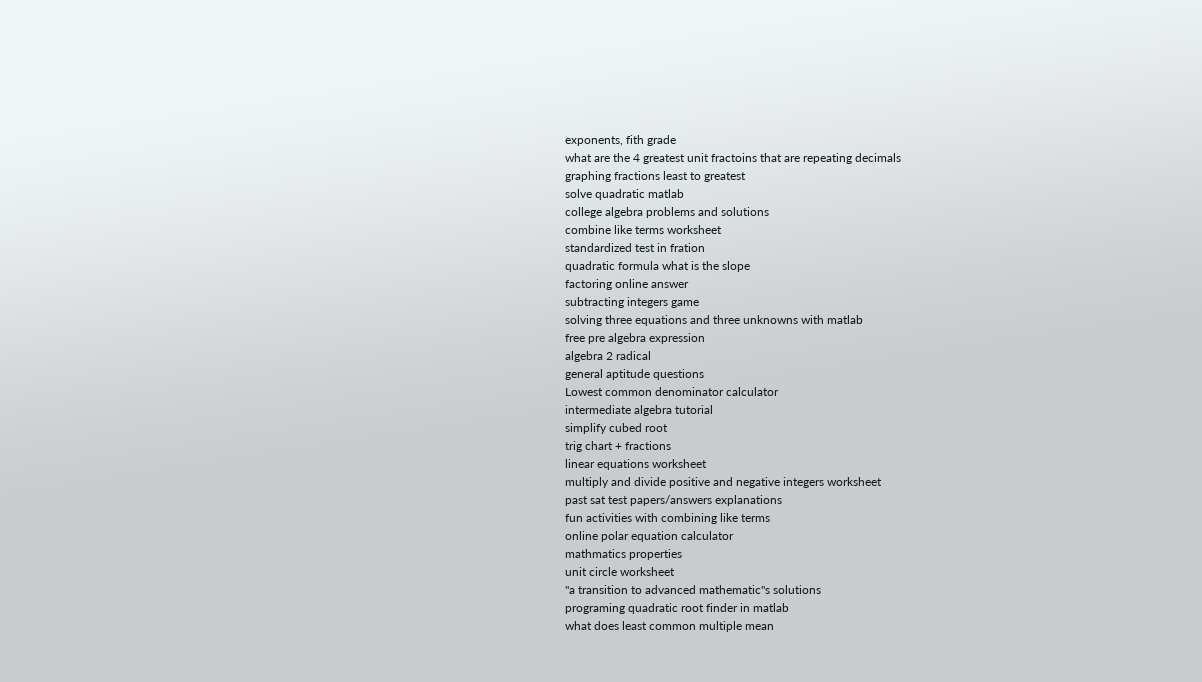exponents, fith grade
what are the 4 greatest unit fractoins that are repeating decimals
graphing fractions least to greatest
solve quadratic matlab
college algebra problems and solutions
combine like terms worksheet
standardized test in fration
quadratic formula what is the slope
factoring online answer
subtracting integers game
solving three equations and three unknowns with matlab
free pre algebra expression
algebra 2 radical
general aptitude questions
Lowest common denominator calculator
intermediate algebra tutorial
simplify cubed root
trig chart + fractions
linear equations worksheet
multiply and divide positive and negative integers worksheet
past sat test papers/answers explanations
fun activities with combining like terms
online polar equation calculator
mathmatics properties
unit circle worksheet
"a transition to advanced mathematic"s solutions
programing quadratic root finder in matlab
what does least common multiple mean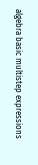algebra basic multistep expressions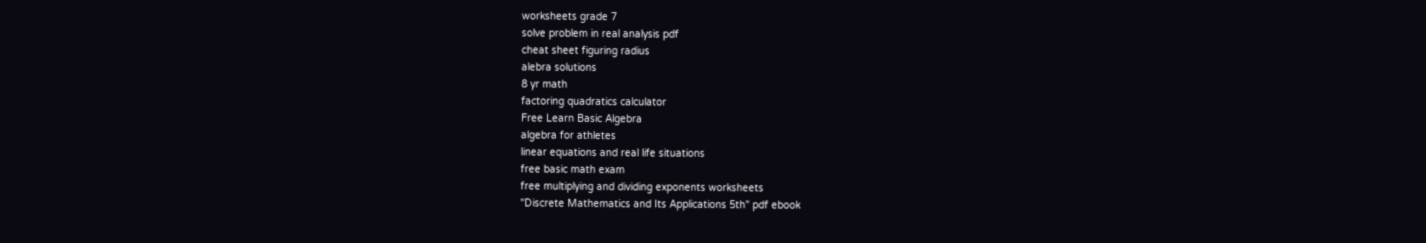worksheets grade 7
solve problem in real analysis pdf
cheat sheet figuring radius
alebra solutions
8 yr math
factoring quadratics calculator
Free Learn Basic Algebra
algebra for athletes
linear equations and real life situations
free basic math exam
free multiplying and dividing exponents worksheets
"Discrete Mathematics and Its Applications 5th" pdf ebook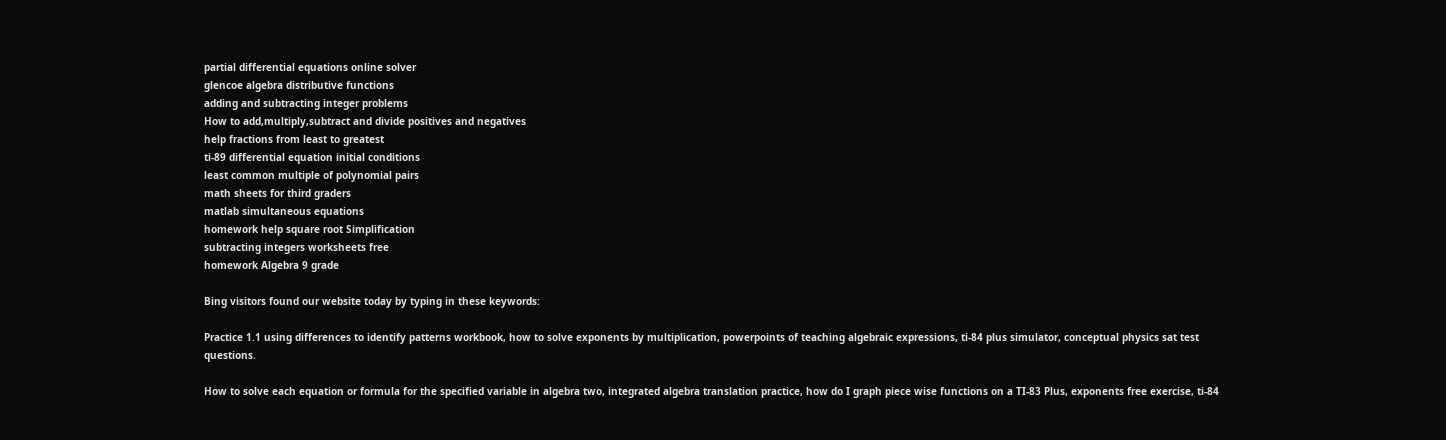partial differential equations online solver
glencoe algebra distributive functions
adding and subtracting integer problems
How to add,multiply,subtract and divide positives and negatives
help fractions from least to greatest
ti-89 differential equation initial conditions
least common multiple of polynomial pairs
math sheets for third graders
matlab simultaneous equations
homework help square root Simplification
subtracting integers worksheets free
homework Algebra 9 grade

Bing visitors found our website today by typing in these keywords:

Practice 1.1 using differences to identify patterns workbook, how to solve exponents by multiplication, powerpoints of teaching algebraic expressions, ti-84 plus simulator, conceptual physics sat test questions.

How to solve each equation or formula for the specified variable in algebra two, integrated algebra translation practice, how do I graph piece wise functions on a TI-83 Plus, exponents free exercise, ti-84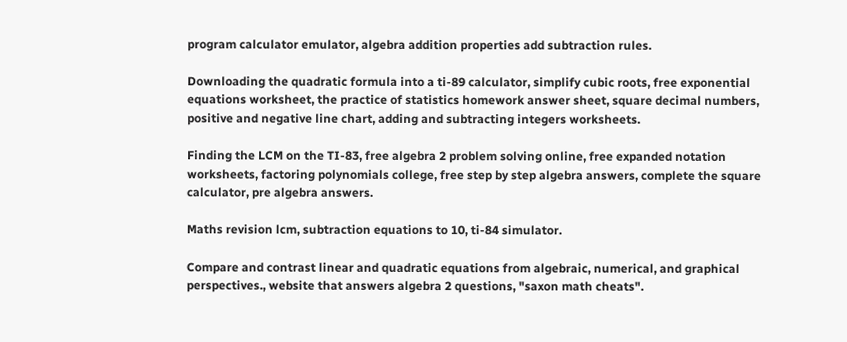program calculator emulator, algebra addition properties add subtraction rules.

Downloading the quadratic formula into a ti-89 calculator, simplify cubic roots, free exponential equations worksheet, the practice of statistics homework answer sheet, square decimal numbers, positive and negative line chart, adding and subtracting integers worksheets.

Finding the LCM on the TI-83, free algebra 2 problem solving online, free expanded notation worksheets, factoring polynomials college, free step by step algebra answers, complete the square calculator, pre algebra answers.

Maths revision lcm, subtraction equations to 10, ti-84 simulator.

Compare and contrast linear and quadratic equations from algebraic, numerical, and graphical perspectives., website that answers algebra 2 questions, "saxon math cheats".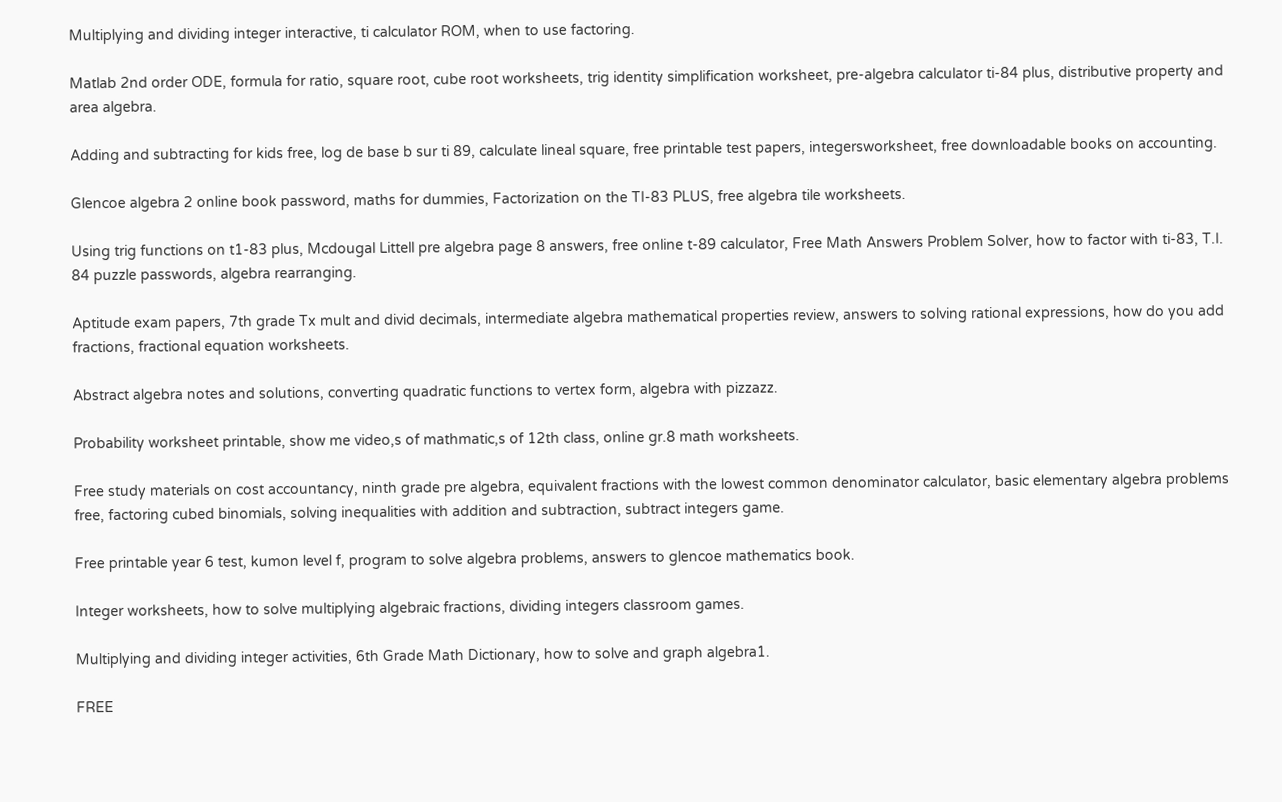Multiplying and dividing integer interactive, ti calculator ROM, when to use factoring.

Matlab 2nd order ODE, formula for ratio, square root, cube root worksheets, trig identity simplification worksheet, pre-algebra calculator ti-84 plus, distributive property and area algebra.

Adding and subtracting for kids free, log de base b sur ti 89, calculate lineal square, free printable test papers, integersworksheet, free downloadable books on accounting.

Glencoe algebra 2 online book password, maths for dummies, Factorization on the TI-83 PLUS, free algebra tile worksheets.

Using trig functions on t1-83 plus, Mcdougal Littell pre algebra page 8 answers, free online t-89 calculator, Free Math Answers Problem Solver, how to factor with ti-83, T.I. 84 puzzle passwords, algebra rearranging.

Aptitude exam papers, 7th grade Tx mult and divid decimals, intermediate algebra mathematical properties review, answers to solving rational expressions, how do you add fractions, fractional equation worksheets.

Abstract algebra notes and solutions, converting quadratic functions to vertex form, algebra with pizzazz.

Probability worksheet printable, show me video,s of mathmatic,s of 12th class, online gr.8 math worksheets.

Free study materials on cost accountancy, ninth grade pre algebra, equivalent fractions with the lowest common denominator calculator, basic elementary algebra problems free, factoring cubed binomials, solving inequalities with addition and subtraction, subtract integers game.

Free printable year 6 test, kumon level f, program to solve algebra problems, answers to glencoe mathematics book.

Integer worksheets, how to solve multiplying algebraic fractions, dividing integers classroom games.

Multiplying and dividing integer activities, 6th Grade Math Dictionary, how to solve and graph algebra1.

FREE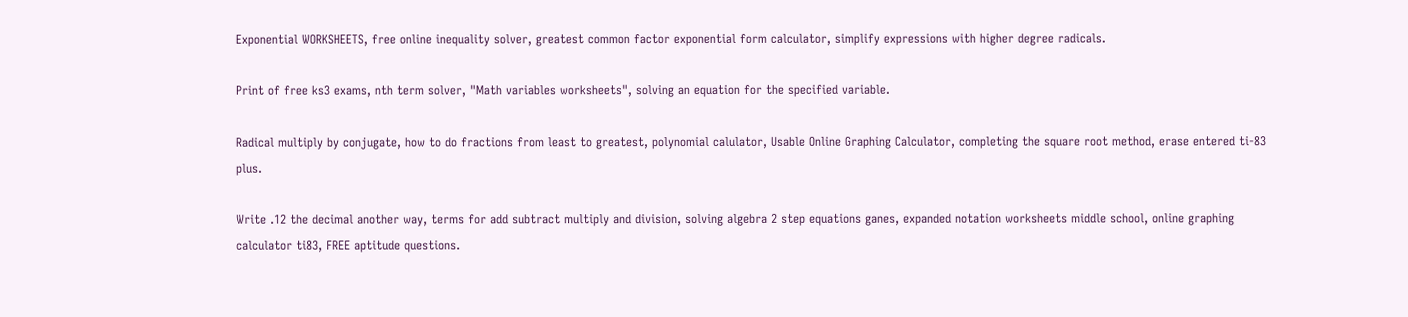Exponential WORKSHEETS, free online inequality solver, greatest common factor exponential form calculator, simplify expressions with higher degree radicals.

Print of free ks3 exams, nth term solver, "Math variables worksheets", solving an equation for the specified variable.

Radical multiply by conjugate, how to do fractions from least to greatest, polynomial calulator, Usable Online Graphing Calculator, completing the square root method, erase entered ti-83 plus.

Write .12 the decimal another way, terms for add subtract multiply and division, solving algebra 2 step equations ganes, expanded notation worksheets middle school, online graphing calculator ti83, FREE aptitude questions.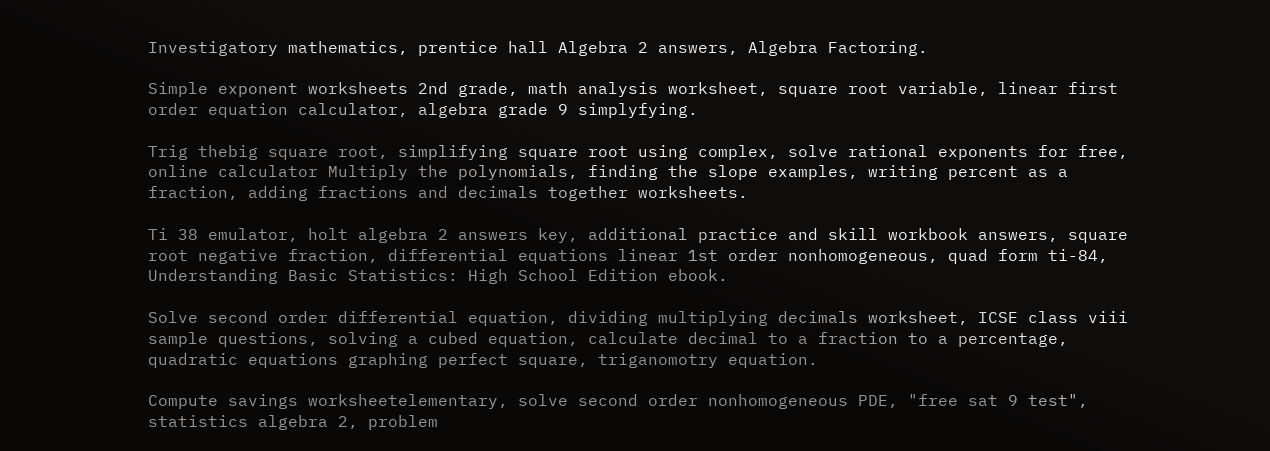Investigatory mathematics, prentice hall Algebra 2 answers, Algebra Factoring.

Simple exponent worksheets 2nd grade, math analysis worksheet, square root variable, linear first order equation calculator, algebra grade 9 simplyfying.

Trig thebig square root, simplifying square root using complex, solve rational exponents for free, online calculator Multiply the polynomials, finding the slope examples, writing percent as a fraction, adding fractions and decimals together worksheets.

Ti 38 emulator, holt algebra 2 answers key, additional practice and skill workbook answers, square root negative fraction, differential equations linear 1st order nonhomogeneous, quad form ti-84, Understanding Basic Statistics: High School Edition ebook.

Solve second order differential equation, dividing multiplying decimals worksheet, ICSE class viii sample questions, solving a cubed equation, calculate decimal to a fraction to a percentage, quadratic equations graphing perfect square, triganomotry equation.

Compute savings worksheetelementary, solve second order nonhomogeneous PDE, "free sat 9 test", statistics algebra 2, problem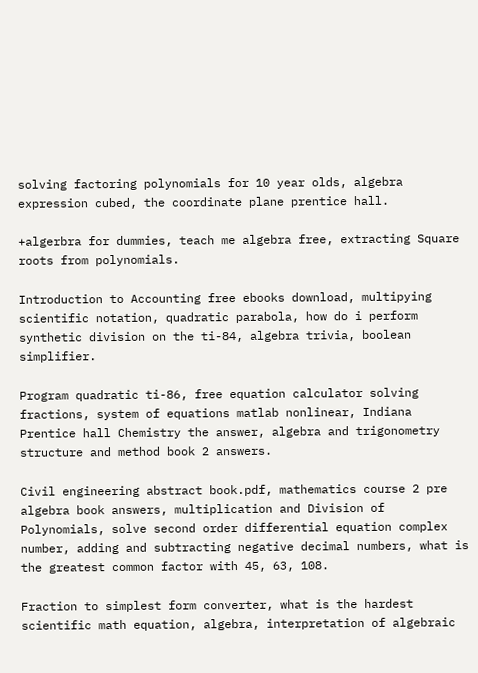solving factoring polynomials for 10 year olds, algebra expression cubed, the coordinate plane prentice hall.

+algerbra for dummies, teach me algebra free, extracting Square roots from polynomials.

Introduction to Accounting free ebooks download, multipying scientific notation, quadratic parabola, how do i perform synthetic division on the ti-84, algebra trivia, boolean simplifier.

Program quadratic ti-86, free equation calculator solving fractions, system of equations matlab nonlinear, Indiana Prentice hall Chemistry the answer, algebra and trigonometry structure and method book 2 answers.

Civil engineering abstract book.pdf, mathematics course 2 pre algebra book answers, multiplication and Division of Polynomials, solve second order differential equation complex number, adding and subtracting negative decimal numbers, what is the greatest common factor with 45, 63, 108.

Fraction to simplest form converter, what is the hardest scientific math equation, algebra, interpretation of algebraic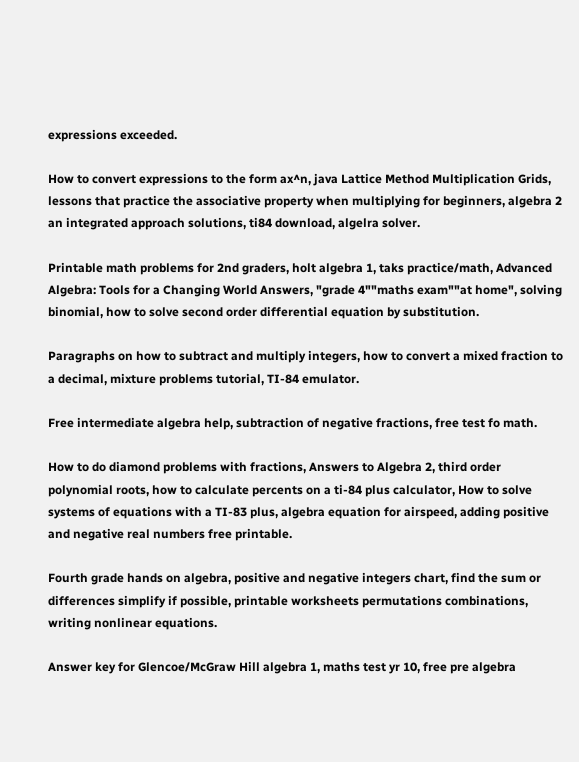expressions exceeded.

How to convert expressions to the form ax^n, java Lattice Method Multiplication Grids, lessons that practice the associative property when multiplying for beginners, algebra 2 an integrated approach solutions, ti84 download, algelra solver.

Printable math problems for 2nd graders, holt algebra 1, taks practice/math, Advanced Algebra: Tools for a Changing World Answers, "grade 4""maths exam""at home", solving binomial, how to solve second order differential equation by substitution.

Paragraphs on how to subtract and multiply integers, how to convert a mixed fraction to a decimal, mixture problems tutorial, TI-84 emulator.

Free intermediate algebra help, subtraction of negative fractions, free test fo math.

How to do diamond problems with fractions, Answers to Algebra 2, third order polynomial roots, how to calculate percents on a ti-84 plus calculator, How to solve systems of equations with a TI-83 plus, algebra equation for airspeed, adding positive and negative real numbers free printable.

Fourth grade hands on algebra, positive and negative integers chart, find the sum or differences simplify if possible, printable worksheets permutations combinations, writing nonlinear equations.

Answer key for Glencoe/McGraw Hill algebra 1, maths test yr 10, free pre algebra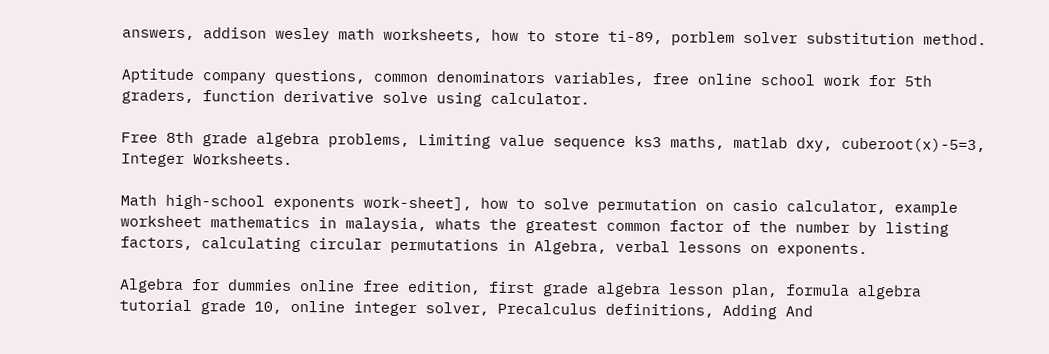answers, addison wesley math worksheets, how to store ti-89, porblem solver substitution method.

Aptitude company questions, common denominators variables, free online school work for 5th graders, function derivative solve using calculator.

Free 8th grade algebra problems, Limiting value sequence ks3 maths, matlab dxy, cuberoot(x)-5=3, Integer Worksheets.

Math high-school exponents work-sheet], how to solve permutation on casio calculator, example worksheet mathematics in malaysia, whats the greatest common factor of the number by listing factors, calculating circular permutations in Algebra, verbal lessons on exponents.

Algebra for dummies online free edition, first grade algebra lesson plan, formula algebra tutorial grade 10, online integer solver, Precalculus definitions, Adding And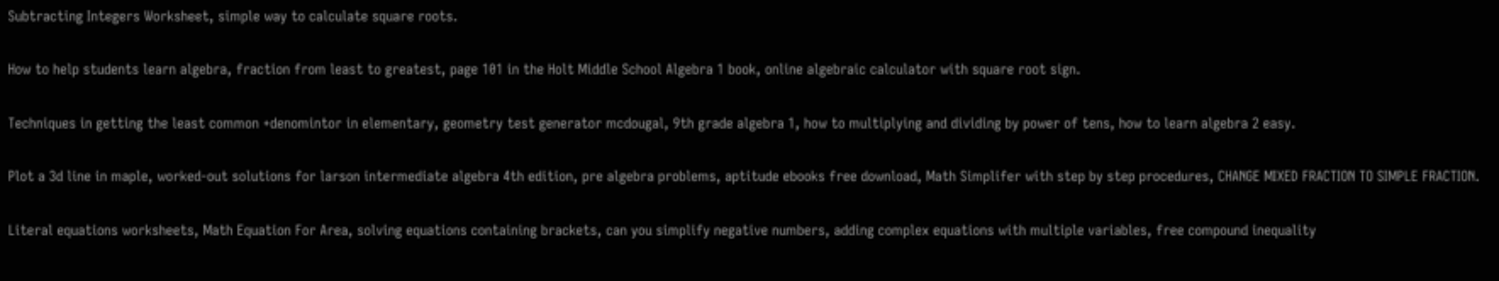Subtracting Integers Worksheet, simple way to calculate square roots.

How to help students learn algebra, fraction from least to greatest, page 101 in the Holt Middle School Algebra 1 book, online algebraic calculator with square root sign.

Techniques in getting the least common +denomintor in elementary, geometry test generator mcdougal, 9th grade algebra 1, how to multiplying and dividing by power of tens, how to learn algebra 2 easy.

Plot a 3d line in maple, worked-out solutions for larson intermediate algebra 4th edition, pre algebra problems, aptitude ebooks free download, Math Simplifer with step by step procedures, CHANGE MIXED FRACTION TO SIMPLE FRACTION.

Literal equations worksheets, Math Equation For Area, solving equations containing brackets, can you simplify negative numbers, adding complex equations with multiple variables, free compound inequality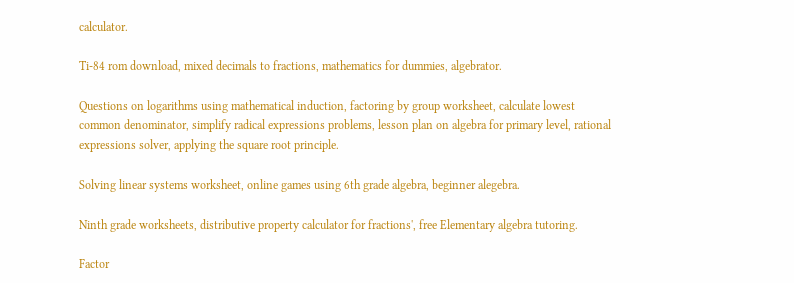calculator.

Ti-84 rom download, mixed decimals to fractions, mathematics for dummies, algebrator.

Questions on logarithms using mathematical induction, factoring by group worksheet, calculate lowest common denominator, simplify radical expressions problems, lesson plan on algebra for primary level, rational expressions solver, applying the square root principle.

Solving linear systems worksheet, online games using 6th grade algebra, beginner alegebra.

Ninth grade worksheets, distributive property calculator for fractions', free Elementary algebra tutoring.

Factor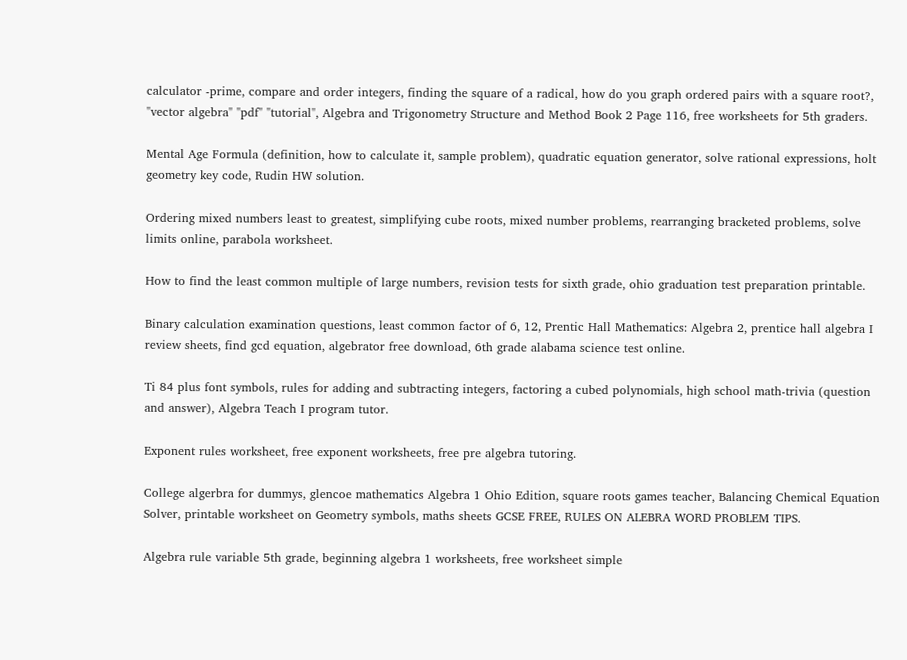calculator -prime, compare and order integers, finding the square of a radical, how do you graph ordered pairs with a square root?, "vector algebra" "pdf" "tutorial", Algebra and Trigonometry Structure and Method Book 2 Page 116, free worksheets for 5th graders.

Mental Age Formula (definition, how to calculate it, sample problem), quadratic equation generator, solve rational expressions, holt geometry key code, Rudin HW solution.

Ordering mixed numbers least to greatest, simplifying cube roots, mixed number problems, rearranging bracketed problems, solve limits online, parabola worksheet.

How to find the least common multiple of large numbers, revision tests for sixth grade, ohio graduation test preparation printable.

Binary calculation examination questions, least common factor of 6, 12, Prentic Hall Mathematics: Algebra 2, prentice hall algebra I review sheets, find gcd equation, algebrator free download, 6th grade alabama science test online.

Ti 84 plus font symbols, rules for adding and subtracting integers, factoring a cubed polynomials, high school math-trivia (question and answer), Algebra Teach I program tutor.

Exponent rules worksheet, free exponent worksheets, free pre algebra tutoring.

College algerbra for dummys, glencoe mathematics Algebra 1 Ohio Edition, square roots games teacher, Balancing Chemical Equation Solver, printable worksheet on Geometry symbols, maths sheets GCSE FREE, RULES ON ALEBRA WORD PROBLEM TIPS.

Algebra rule variable 5th grade, beginning algebra 1 worksheets, free worksheet simple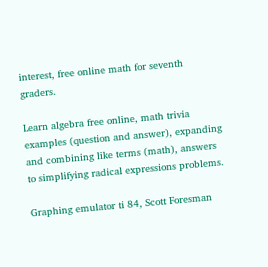interest, free online math for seventh graders.

Learn algebra free online, math trivia examples (question and answer), expanding and combining like terms (math), answers to simplifying radical expressions problems.

Graphing emulator ti 84, Scott Foresman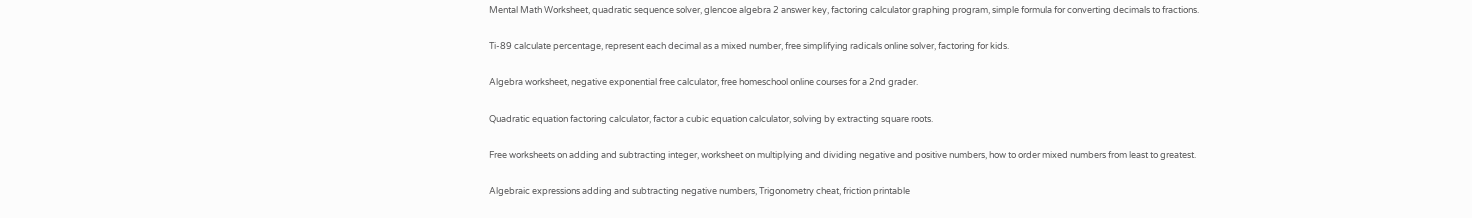Mental Math Worksheet, quadratic sequence solver, glencoe algebra 2 answer key, factoring calculator graphing program, simple formula for converting decimals to fractions.

Ti-89 calculate percentage, represent each decimal as a mixed number, free simplifying radicals online solver, factoring for kids.

Algebra worksheet, negative exponential free calculator, free homeschool online courses for a 2nd grader.

Quadratic equation factoring calculator, factor a cubic equation calculator, solving by extracting square roots.

Free worksheets on adding and subtracting integer, worksheet on multiplying and dividing negative and positive numbers, how to order mixed numbers from least to greatest.

Algebraic expressions adding and subtracting negative numbers, Trigonometry cheat, friction printable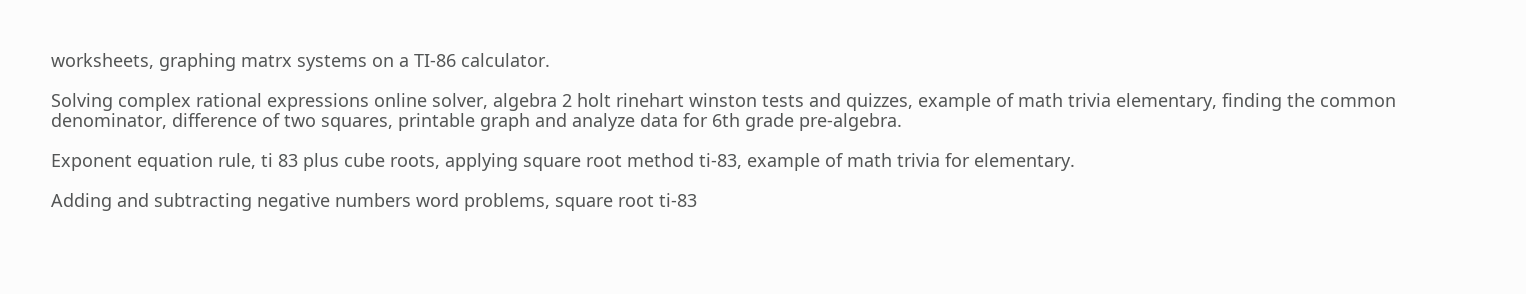worksheets, graphing matrx systems on a TI-86 calculator.

Solving complex rational expressions online solver, algebra 2 holt rinehart winston tests and quizzes, example of math trivia elementary, finding the common denominator, difference of two squares, printable graph and analyze data for 6th grade pre-algebra.

Exponent equation rule, ti 83 plus cube roots, applying square root method ti-83, example of math trivia for elementary.

Adding and subtracting negative numbers word problems, square root ti-83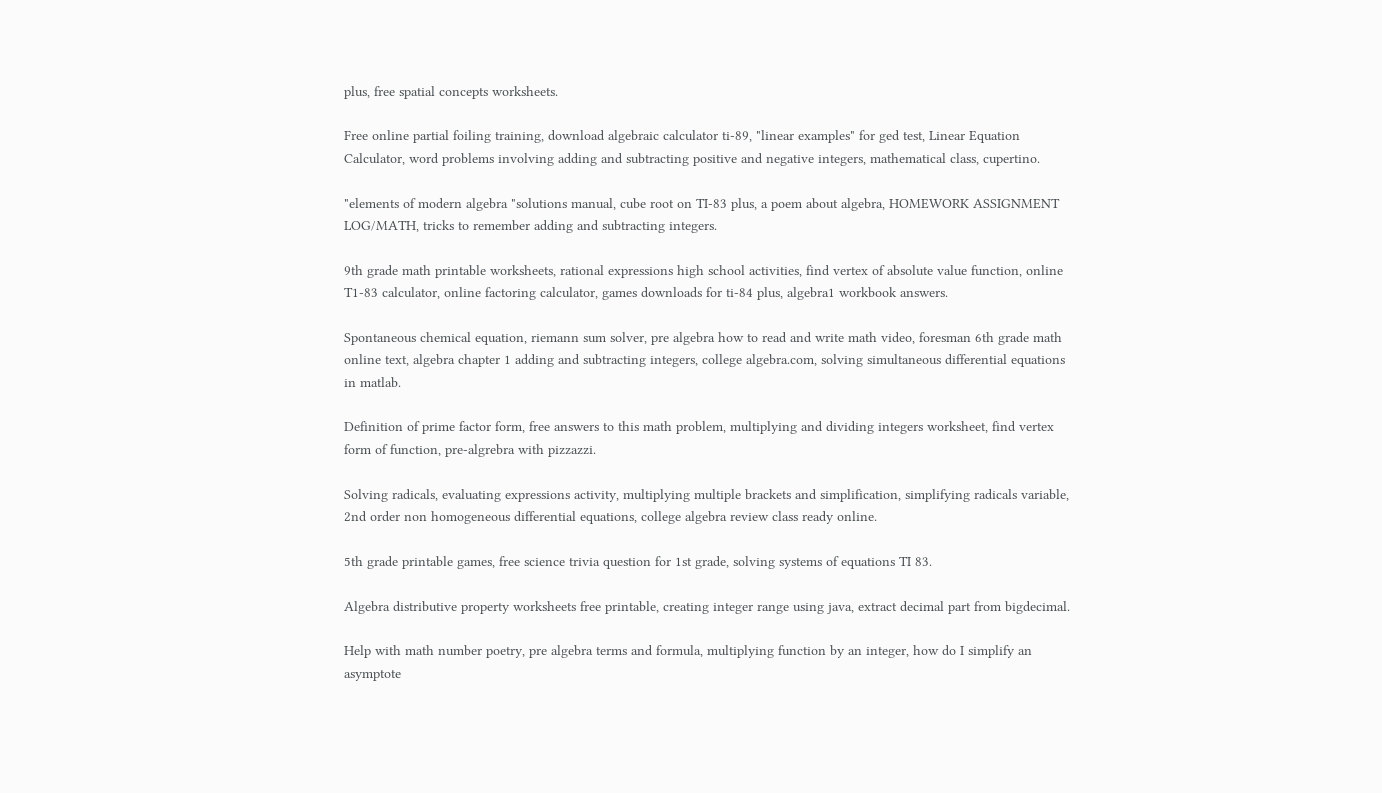plus, free spatial concepts worksheets.

Free online partial foiling training, download algebraic calculator ti-89, "linear examples" for ged test, Linear Equation Calculator, word problems involving adding and subtracting positive and negative integers, mathematical class, cupertino.

"elements of modern algebra "solutions manual, cube root on TI-83 plus, a poem about algebra, HOMEWORK ASSIGNMENT LOG/MATH, tricks to remember adding and subtracting integers.

9th grade math printable worksheets, rational expressions high school activities, find vertex of absolute value function, online T1-83 calculator, online factoring calculator, games downloads for ti-84 plus, algebra1 workbook answers.

Spontaneous chemical equation, riemann sum solver, pre algebra how to read and write math video, foresman 6th grade math online text, algebra chapter 1 adding and subtracting integers, college algebra.com, solving simultaneous differential equations in matlab.

Definition of prime factor form, free answers to this math problem, multiplying and dividing integers worksheet, find vertex form of function, pre-algrebra with pizzazzi.

Solving radicals, evaluating expressions activity, multiplying multiple brackets and simplification, simplifying radicals variable, 2nd order non homogeneous differential equations, college algebra review class ready online.

5th grade printable games, free science trivia question for 1st grade, solving systems of equations TI 83.

Algebra distributive property worksheets free printable, creating integer range using java, extract decimal part from bigdecimal.

Help with math number poetry, pre algebra terms and formula, multiplying function by an integer, how do I simplify an asymptote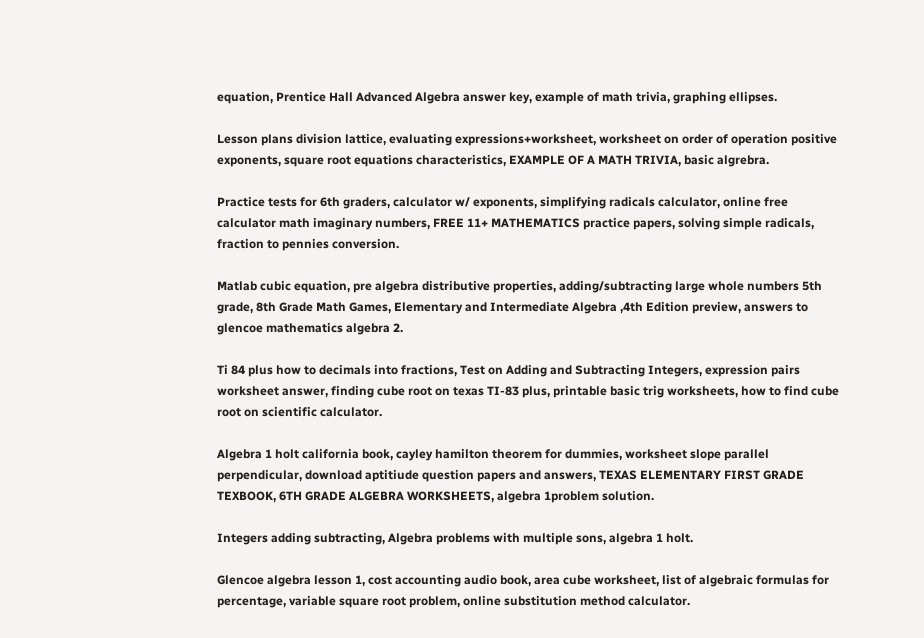equation, Prentice Hall Advanced Algebra answer key, example of math trivia, graphing ellipses.

Lesson plans division lattice, evaluating expressions+worksheet, worksheet on order of operation positive exponents, square root equations characteristics, EXAMPLE OF A MATH TRIVIA, basic algrebra.

Practice tests for 6th graders, calculator w/ exponents, simplifying radicals calculator, online free calculator math imaginary numbers, FREE 11+ MATHEMATICS practice papers, solving simple radicals, fraction to pennies conversion.

Matlab cubic equation, pre algebra distributive properties, adding/subtracting large whole numbers 5th grade, 8th Grade Math Games, Elementary and Intermediate Algebra ,4th Edition preview, answers to glencoe mathematics algebra 2.

Ti 84 plus how to decimals into fractions, Test on Adding and Subtracting Integers, expression pairs worksheet answer, finding cube root on texas TI-83 plus, printable basic trig worksheets, how to find cube root on scientific calculator.

Algebra 1 holt california book, cayley hamilton theorem for dummies, worksheet slope parallel perpendicular, download aptitiude question papers and answers, TEXAS ELEMENTARY FIRST GRADE TEXBOOK, 6TH GRADE ALGEBRA WORKSHEETS, algebra 1problem solution.

Integers adding subtracting, Algebra problems with multiple sons, algebra 1 holt.

Glencoe algebra lesson 1, cost accounting audio book, area cube worksheet, list of algebraic formulas for percentage, variable square root problem, online substitution method calculator.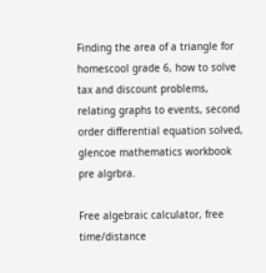Finding the area of a triangle for homescool grade 6, how to solve tax and discount problems, relating graphs to events, second order differential equation solved, glencoe mathematics workbook pre algrbra.

Free algebraic calculator, free time/distance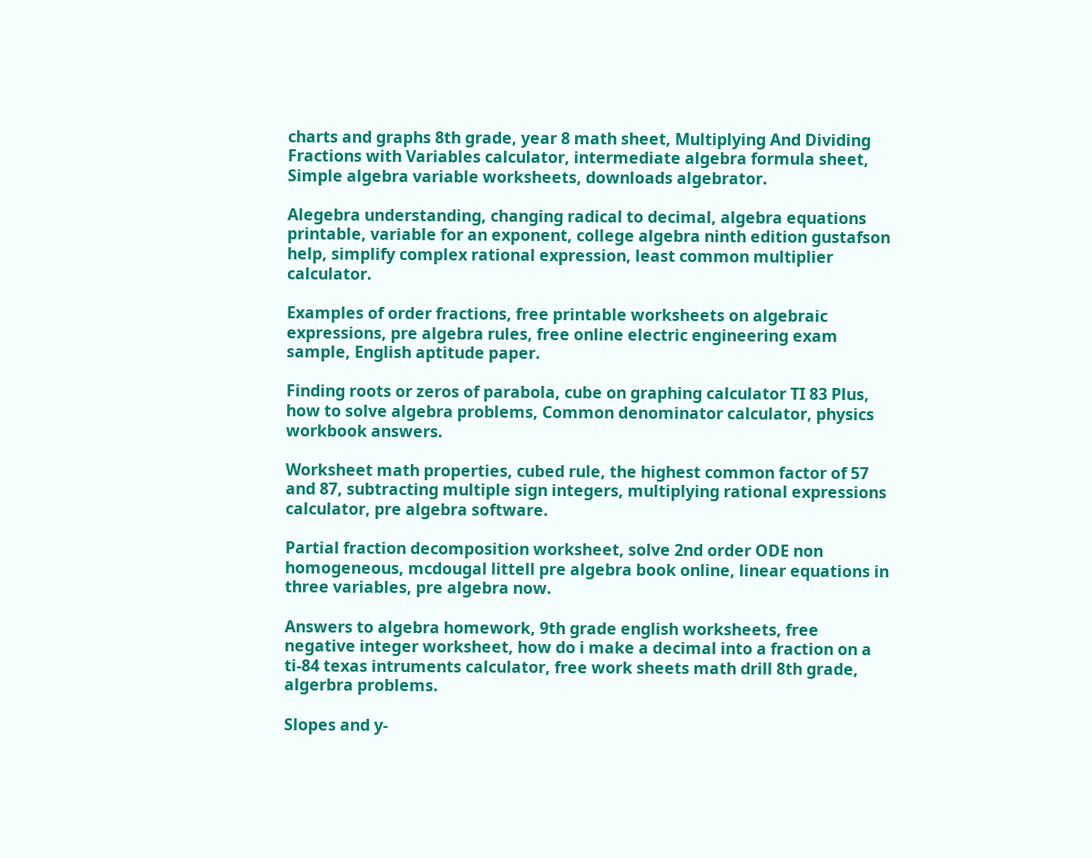charts and graphs 8th grade, year 8 math sheet, Multiplying And Dividing Fractions with Variables calculator, intermediate algebra formula sheet, Simple algebra variable worksheets, downloads algebrator.

Alegebra understanding, changing radical to decimal, algebra equations printable, variable for an exponent, college algebra ninth edition gustafson help, simplify complex rational expression, least common multiplier calculator.

Examples of order fractions, free printable worksheets on algebraic expressions, pre algebra rules, free online electric engineering exam sample, English aptitude paper.

Finding roots or zeros of parabola, cube on graphing calculator TI 83 Plus, how to solve algebra problems, Common denominator calculator, physics workbook answers.

Worksheet math properties, cubed rule, the highest common factor of 57 and 87, subtracting multiple sign integers, multiplying rational expressions calculator, pre algebra software.

Partial fraction decomposition worksheet, solve 2nd order ODE non homogeneous, mcdougal littell pre algebra book online, linear equations in three variables, pre algebra now.

Answers to algebra homework, 9th grade english worksheets, free negative integer worksheet, how do i make a decimal into a fraction on a ti-84 texas intruments calculator, free work sheets math drill 8th grade, algerbra problems.

Slopes and y-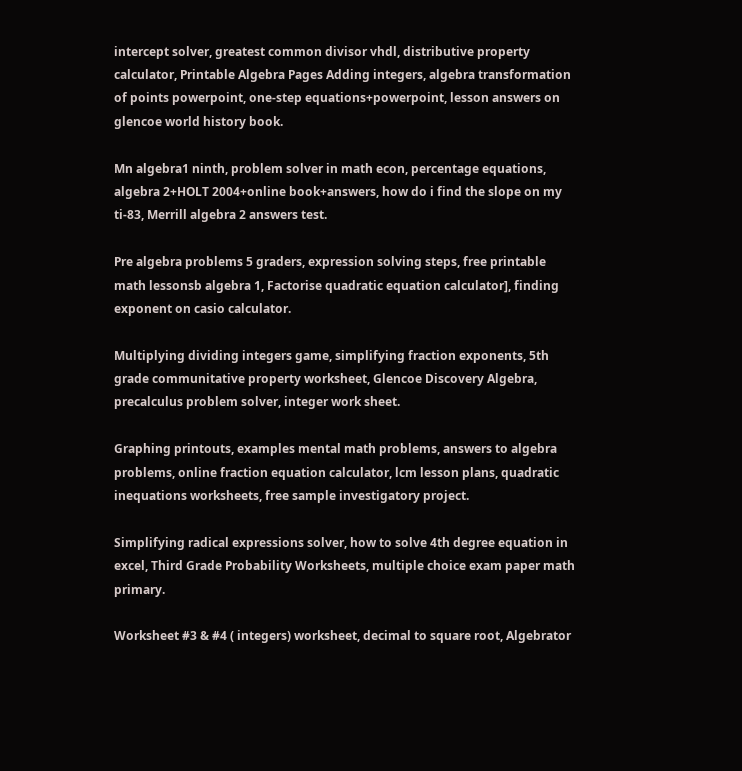intercept solver, greatest common divisor vhdl, distributive property calculator, Printable Algebra Pages Adding integers, algebra transformation of points powerpoint, one-step equations+powerpoint, lesson answers on glencoe world history book.

Mn algebra1 ninth, problem solver in math econ, percentage equations, algebra 2+HOLT 2004+online book+answers, how do i find the slope on my ti-83, Merrill algebra 2 answers test.

Pre algebra problems 5 graders, expression solving steps, free printable math lessonsb algebra 1, Factorise quadratic equation calculator], finding exponent on casio calculator.

Multiplying dividing integers game, simplifying fraction exponents, 5th grade communitative property worksheet, Glencoe Discovery Algebra, precalculus problem solver, integer work sheet.

Graphing printouts, examples mental math problems, answers to algebra problems, online fraction equation calculator, lcm lesson plans, quadratic inequations worksheets, free sample investigatory project.

Simplifying radical expressions solver, how to solve 4th degree equation in excel, Third Grade Probability Worksheets, multiple choice exam paper math primary.

Worksheet #3 & #4 ( integers) worksheet, decimal to square root, Algebrator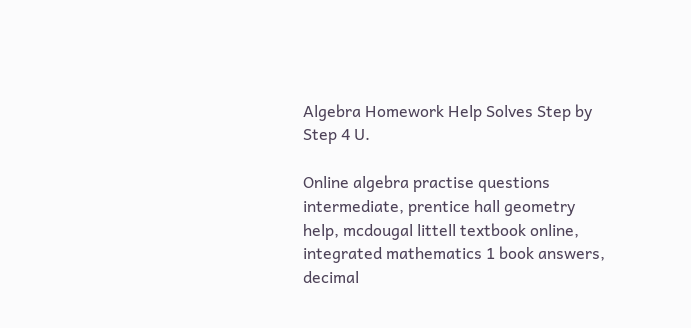Algebra Homework Help Solves Step by Step 4 U.

Online algebra practise questions intermediate, prentice hall geometry help, mcdougal littell textbook online, integrated mathematics 1 book answers, decimal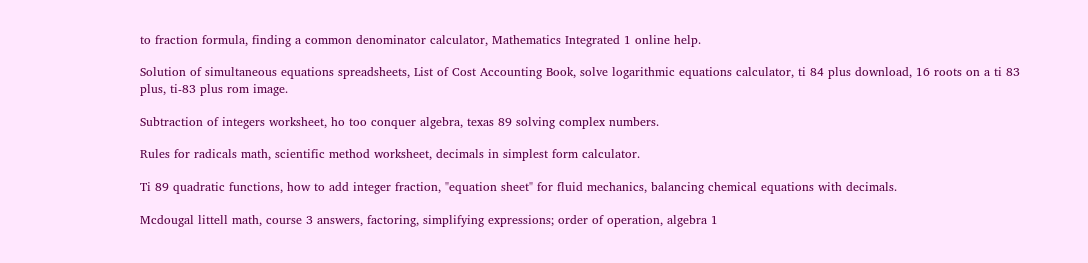to fraction formula, finding a common denominator calculator, Mathematics Integrated 1 online help.

Solution of simultaneous equations spreadsheets, List of Cost Accounting Book, solve logarithmic equations calculator, ti 84 plus download, 16 roots on a ti 83 plus, ti-83 plus rom image.

Subtraction of integers worksheet, ho too conquer algebra, texas 89 solving complex numbers.

Rules for radicals math, scientific method worksheet, decimals in simplest form calculator.

Ti 89 quadratic functions, how to add integer fraction, "equation sheet" for fluid mechanics, balancing chemical equations with decimals.

Mcdougal littell math, course 3 answers, factoring, simplifying expressions; order of operation, algebra 1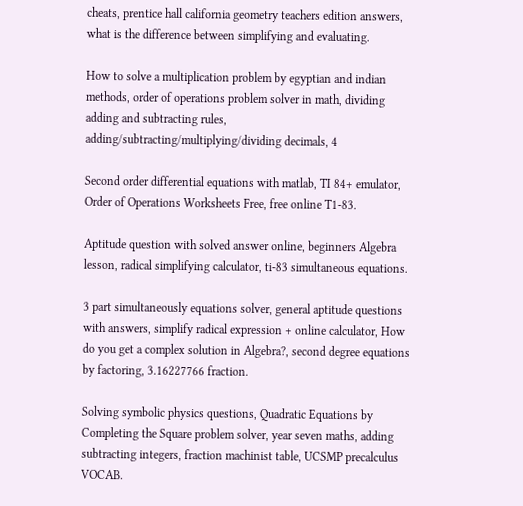cheats, prentice hall california geometry teachers edition answers, what is the difference between simplifying and evaluating.

How to solve a multiplication problem by egyptian and indian methods, order of operations problem solver in math, dividing adding and subtracting rules, adding/subtracting/multiplying/dividing decimals, 4

Second order differential equations with matlab, TI 84+ emulator, Order of Operations Worksheets Free, free online T1-83.

Aptitude question with solved answer online, beginners Algebra lesson, radical simplifying calculator, ti-83 simultaneous equations.

3 part simultaneously equations solver, general aptitude questions with answers, simplify radical expression + online calculator, How do you get a complex solution in Algebra?, second degree equations by factoring, 3.16227766 fraction.

Solving symbolic physics questions, Quadratic Equations by Completing the Square problem solver, year seven maths, adding subtracting integers, fraction machinist table, UCSMP precalculus VOCAB.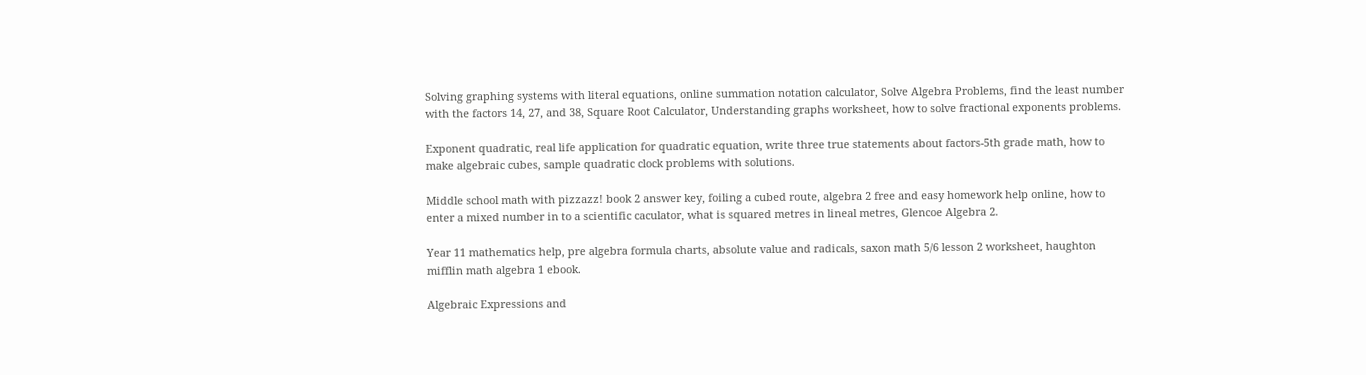Solving graphing systems with literal equations, online summation notation calculator, Solve Algebra Problems, find the least number with the factors 14, 27, and 38, Square Root Calculator, Understanding graphs worksheet, how to solve fractional exponents problems.

Exponent quadratic, real life application for quadratic equation, write three true statements about factors-5th grade math, how to make algebraic cubes, sample quadratic clock problems with solutions.

Middle school math with pizzazz! book 2 answer key, foiling a cubed route, algebra 2 free and easy homework help online, how to enter a mixed number in to a scientific caculator, what is squared metres in lineal metres, Glencoe Algebra 2.

Year 11 mathematics help, pre algebra formula charts, absolute value and radicals, saxon math 5/6 lesson 2 worksheet, haughton mifflin math algebra 1 ebook.

Algebraic Expressions and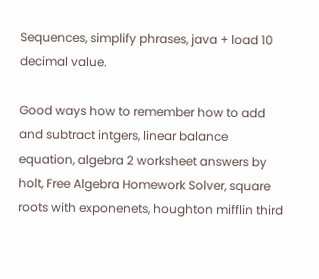Sequences, simplify phrases, java + load 10 decimal value.

Good ways how to remember how to add and subtract intgers, linear balance equation, algebra 2 worksheet answers by holt, Free Algebra Homework Solver, square roots with exponenets, houghton mifflin third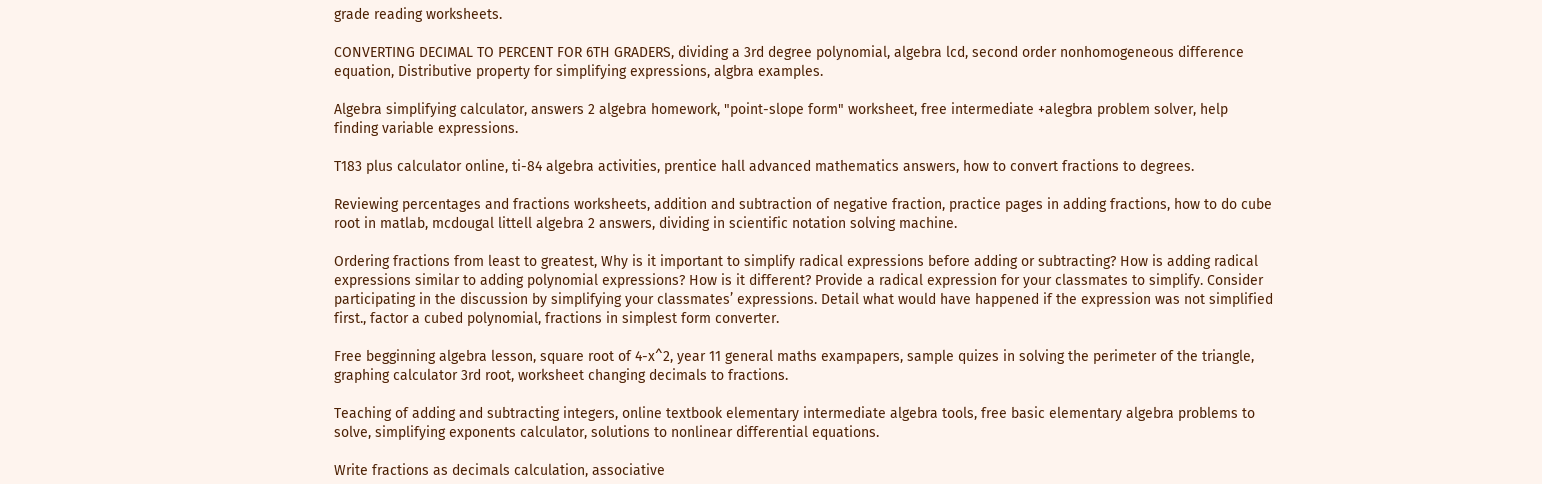grade reading worksheets.

CONVERTING DECIMAL TO PERCENT FOR 6TH GRADERS, dividing a 3rd degree polynomial, algebra lcd, second order nonhomogeneous difference equation, Distributive property for simplifying expressions, algbra examples.

Algebra simplifying calculator, answers 2 algebra homework, "point-slope form" worksheet, free intermediate +alegbra problem solver, help finding variable expressions.

T183 plus calculator online, ti-84 algebra activities, prentice hall advanced mathematics answers, how to convert fractions to degrees.

Reviewing percentages and fractions worksheets, addition and subtraction of negative fraction, practice pages in adding fractions, how to do cube root in matlab, mcdougal littell algebra 2 answers, dividing in scientific notation solving machine.

Ordering fractions from least to greatest, Why is it important to simplify radical expressions before adding or subtracting? How is adding radical expressions similar to adding polynomial expressions? How is it different? Provide a radical expression for your classmates to simplify. Consider participating in the discussion by simplifying your classmates’ expressions. Detail what would have happened if the expression was not simplified first., factor a cubed polynomial, fractions in simplest form converter.

Free begginning algebra lesson, square root of 4-x^2, year 11 general maths exampapers, sample quizes in solving the perimeter of the triangle, graphing calculator 3rd root, worksheet changing decimals to fractions.

Teaching of adding and subtracting integers, online textbook elementary intermediate algebra tools, free basic elementary algebra problems to solve, simplifying exponents calculator, solutions to nonlinear differential equations.

Write fractions as decimals calculation, associative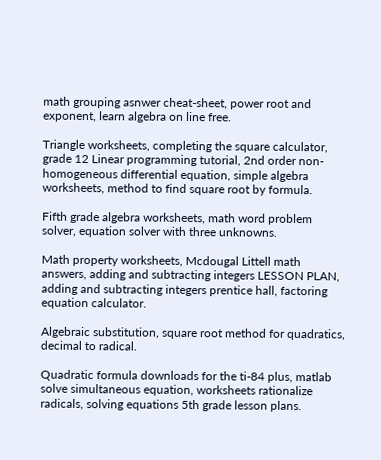math grouping asnwer cheat-sheet, power root and exponent, learn algebra on line free.

Triangle worksheets, completing the square calculator, grade 12 Linear programming tutorial, 2nd order non-homogeneous differential equation, simple algebra worksheets, method to find square root by formula.

Fifth grade algebra worksheets, math word problem solver, equation solver with three unknowns.

Math property worksheets, Mcdougal Littell math answers, adding and subtracting integers LESSON PLAN, adding and subtracting integers prentice hall, factoring equation calculator.

Algebraic substitution, square root method for quadratics, decimal to radical.

Quadratic formula downloads for the ti-84 plus, matlab solve simultaneous equation, worksheets rationalize radicals, solving equations 5th grade lesson plans.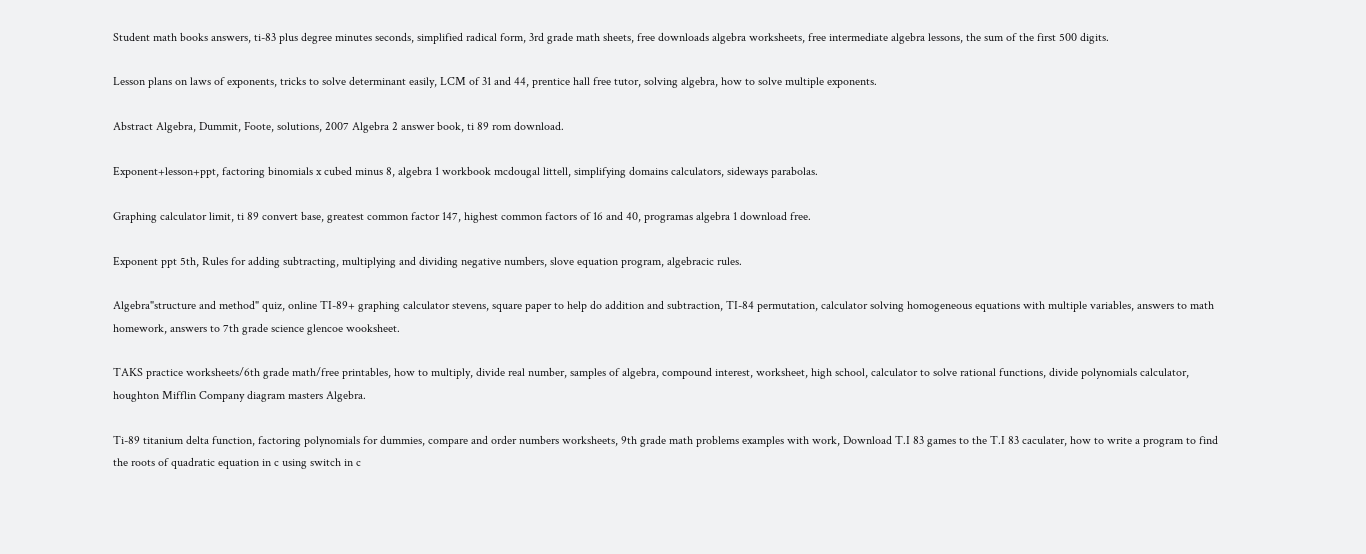Student math books answers, ti-83 plus degree minutes seconds, simplified radical form, 3rd grade math sheets, free downloads algebra worksheets, free intermediate algebra lessons, the sum of the first 500 digits.

Lesson plans on laws of exponents, tricks to solve determinant easily, LCM of 31 and 44, prentice hall free tutor, solving algebra, how to solve multiple exponents.

Abstract Algebra, Dummit, Foote, solutions, 2007 Algebra 2 answer book, ti 89 rom download.

Exponent+lesson+ppt, factoring binomials x cubed minus 8, algebra 1 workbook mcdougal littell, simplifying domains calculators, sideways parabolas.

Graphing calculator limit, ti 89 convert base, greatest common factor 147, highest common factors of 16 and 40, programas algebra 1 download free.

Exponent ppt 5th, Rules for adding subtracting, multiplying and dividing negative numbers, slove equation program, algebracic rules.

Algebra"structure and method" quiz, online TI-89+ graphing calculator stevens, square paper to help do addition and subtraction, TI-84 permutation, calculator solving homogeneous equations with multiple variables, answers to math homework, answers to 7th grade science glencoe wooksheet.

TAKS practice worksheets/6th grade math/free printables, how to multiply, divide real number, samples of algebra, compound interest, worksheet, high school, calculator to solve rational functions, divide polynomials calculator, houghton Mifflin Company diagram masters Algebra.

Ti-89 titanium delta function, factoring polynomials for dummies, compare and order numbers worksheets, 9th grade math problems examples with work, Download T.I 83 games to the T.I 83 caculater, how to write a program to find the roots of quadratic equation in c using switch in c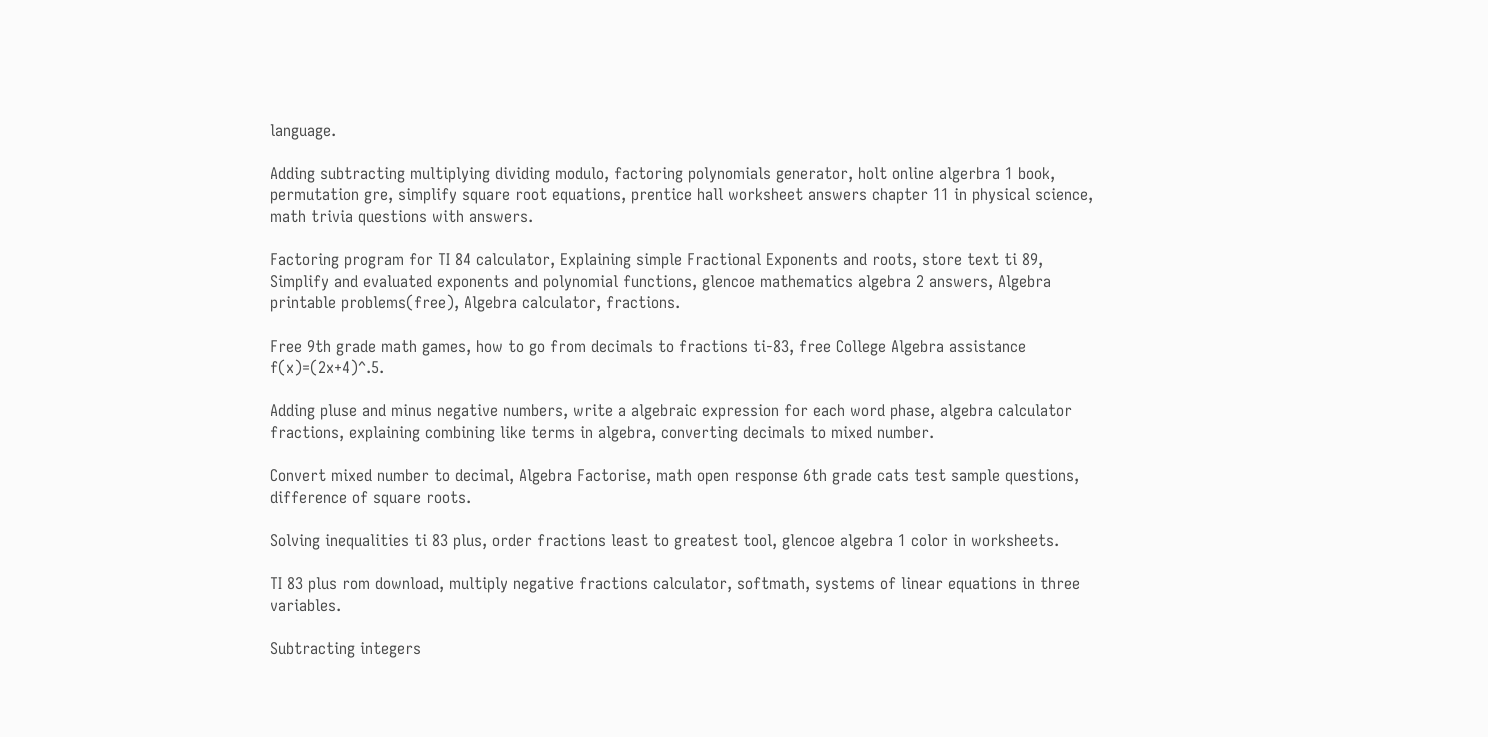language.

Adding subtracting multiplying dividing modulo, factoring polynomials generator, holt online algerbra 1 book, permutation gre, simplify square root equations, prentice hall worksheet answers chapter 11 in physical science, math trivia questions with answers.

Factoring program for TI 84 calculator, Explaining simple Fractional Exponents and roots, store text ti 89, Simplify and evaluated exponents and polynomial functions, glencoe mathematics algebra 2 answers, Algebra printable problems(free), Algebra calculator, fractions.

Free 9th grade math games, how to go from decimals to fractions ti-83, free College Algebra assistance f(x)=(2x+4)^.5.

Adding pluse and minus negative numbers, write a algebraic expression for each word phase, algebra calculator fractions, explaining combining like terms in algebra, converting decimals to mixed number.

Convert mixed number to decimal, Algebra Factorise, math open response 6th grade cats test sample questions, difference of square roots.

Solving inequalities ti 83 plus, order fractions least to greatest tool, glencoe algebra 1 color in worksheets.

TI 83 plus rom download, multiply negative fractions calculator, softmath, systems of linear equations in three variables.

Subtracting integers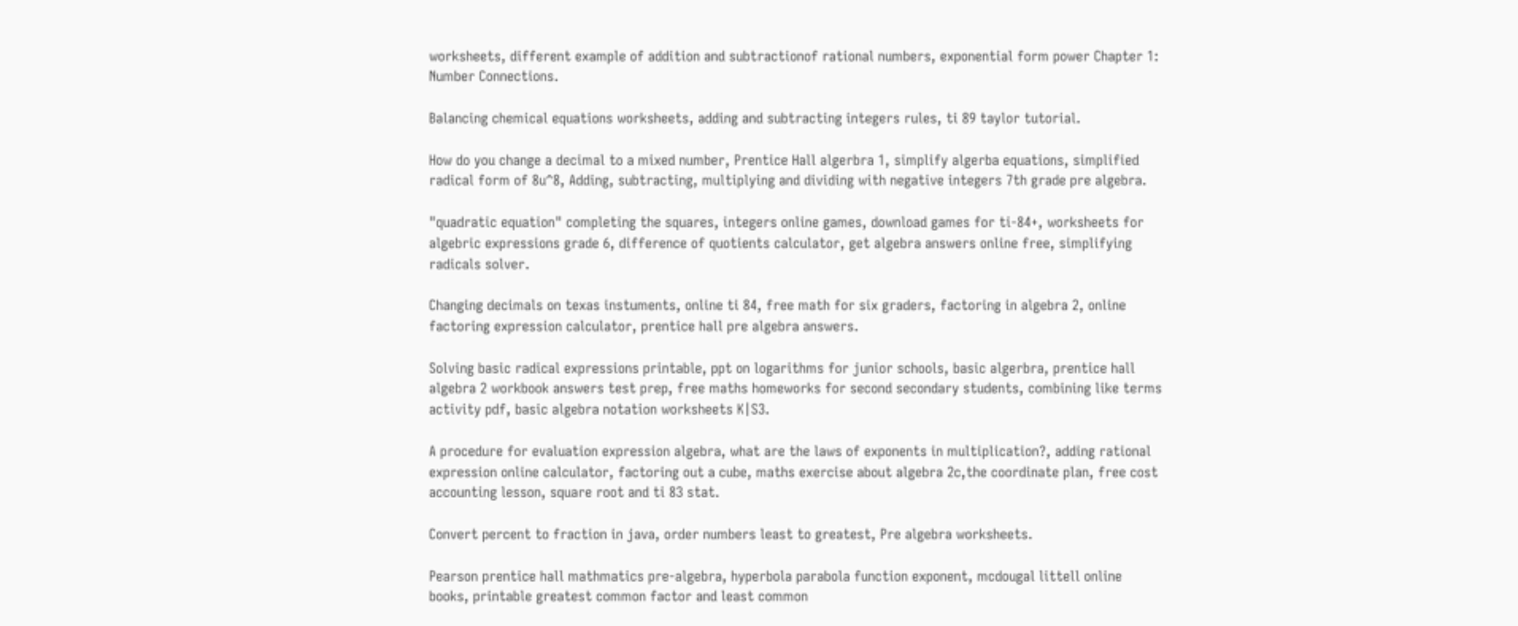worksheets, different example of addition and subtractionof rational numbers, exponential form power Chapter 1: Number Connections.

Balancing chemical equations worksheets, adding and subtracting integers rules, ti 89 taylor tutorial.

How do you change a decimal to a mixed number, Prentice Hall algerbra 1, simplify algerba equations, simplified radical form of 8u^8, Adding, subtracting, multiplying and dividing with negative integers 7th grade pre algebra.

"quadratic equation" completing the squares, integers online games, download games for ti-84+, worksheets for algebric expressions grade 6, difference of quotients calculator, get algebra answers online free, simplifying radicals solver.

Changing decimals on texas instuments, online ti 84, free math for six graders, factoring in algebra 2, online factoring expression calculator, prentice hall pre algebra answers.

Solving basic radical expressions printable, ppt on logarithms for junior schools, basic algerbra, prentice hall algebra 2 workbook answers test prep, free maths homeworks for second secondary students, combining like terms activity pdf, basic algebra notation worksheets K|S3.

A procedure for evaluation expression algebra, what are the laws of exponents in multiplication?, adding rational expression online calculator, factoring out a cube, maths exercise about algebra 2c,the coordinate plan, free cost accounting lesson, square root and ti 83 stat.

Convert percent to fraction in java, order numbers least to greatest, Pre algebra worksheets.

Pearson prentice hall mathmatics pre-algebra, hyperbola parabola function exponent, mcdougal littell online books, printable greatest common factor and least common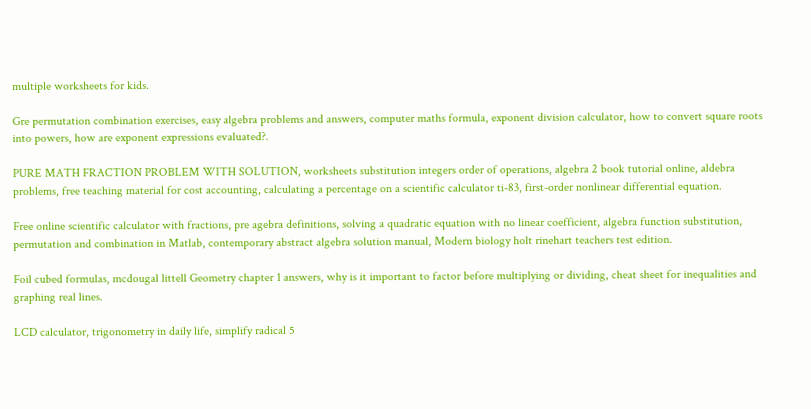multiple worksheets for kids.

Gre permutation combination exercises, easy algebra problems and answers, computer maths formula, exponent division calculator, how to convert square roots into powers, how are exponent expressions evaluated?.

PURE MATH FRACTION PROBLEM WITH SOLUTION, worksheets substitution integers order of operations, algebra 2 book tutorial online, aldebra problems, free teaching material for cost accounting, calculating a percentage on a scientific calculator ti-83, first-order nonlinear differential equation.

Free online scientific calculator with fractions, pre agebra definitions, solving a quadratic equation with no linear coefficient, algebra function substitution, permutation and combination in Matlab, contemporary abstract algebra solution manual, Modern biology holt rinehart teachers test edition.

Foil cubed formulas, mcdougal littell Geometry chapter 1 answers, why is it important to factor before multiplying or dividing, cheat sheet for inequalities and graphing real lines.

LCD calculator, trigonometry in daily life, simplify radical 5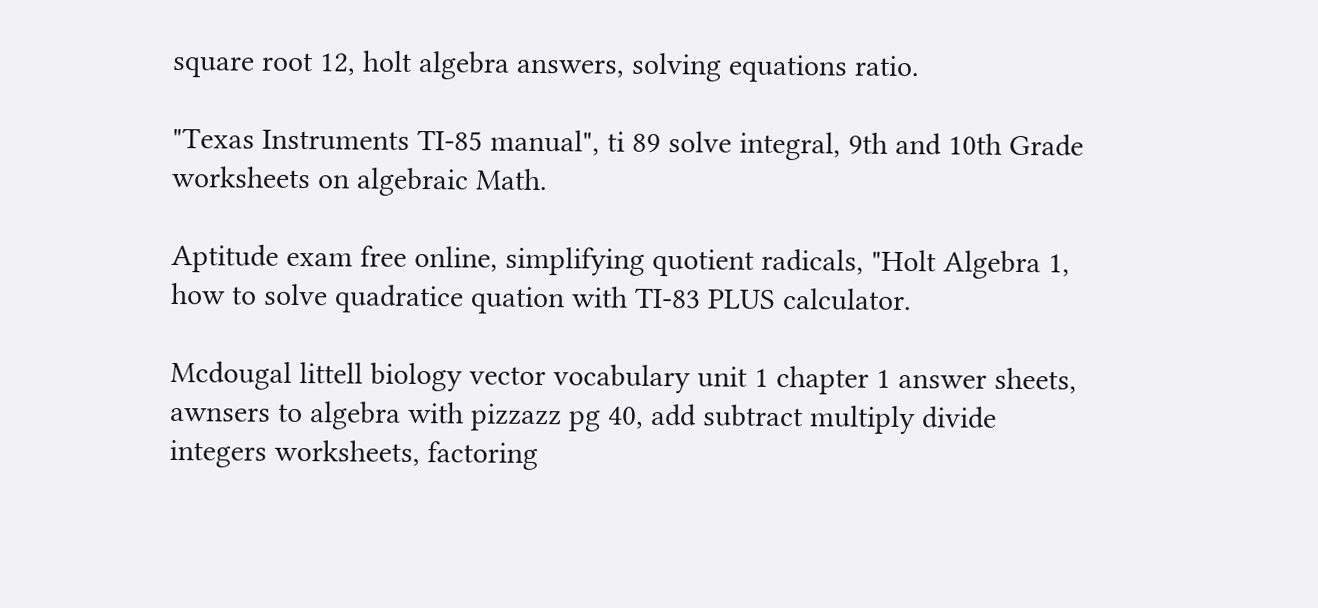square root 12, holt algebra answers, solving equations ratio.

"Texas Instruments TI-85 manual", ti 89 solve integral, 9th and 10th Grade worksheets on algebraic Math.

Aptitude exam free online, simplifying quotient radicals, "Holt Algebra 1, how to solve quadratice quation with TI-83 PLUS calculator.

Mcdougal littell biology vector vocabulary unit 1 chapter 1 answer sheets, awnsers to algebra with pizzazz pg 40, add subtract multiply divide integers worksheets, factoring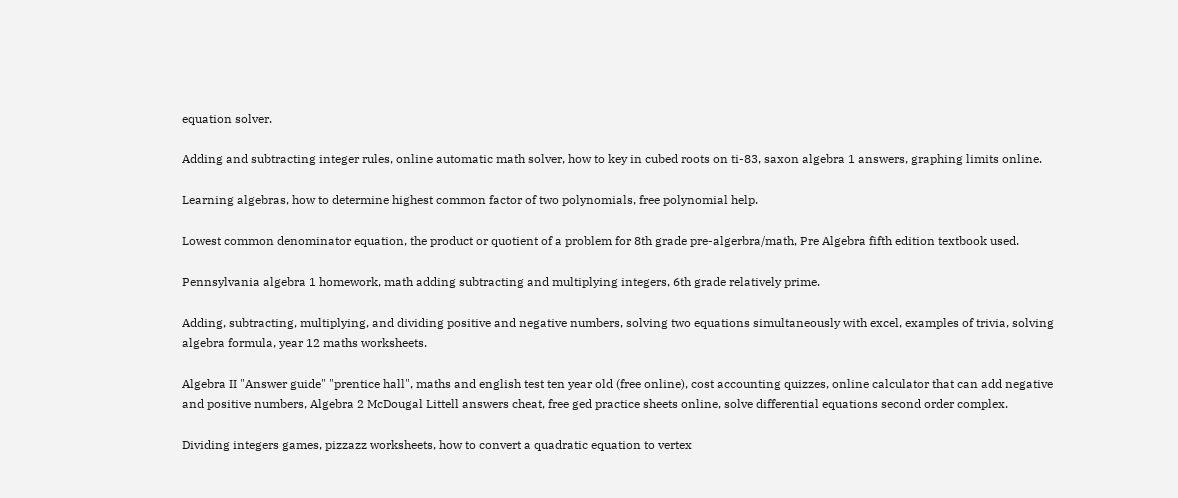equation solver.

Adding and subtracting integer rules, online automatic math solver, how to key in cubed roots on ti-83, saxon algebra 1 answers, graphing limits online.

Learning algebras, how to determine highest common factor of two polynomials, free polynomial help.

Lowest common denominator equation, the product or quotient of a problem for 8th grade pre-algerbra/math, Pre Algebra fifth edition textbook used.

Pennsylvania algebra 1 homework, math adding subtracting and multiplying integers, 6th grade relatively prime.

Adding, subtracting, multiplying, and dividing positive and negative numbers, solving two equations simultaneously with excel, examples of trivia, solving algebra formula, year 12 maths worksheets.

Algebra II "Answer guide" "prentice hall", maths and english test ten year old (free online), cost accounting quizzes, online calculator that can add negative and positive numbers, Algebra 2 McDougal Littell answers cheat, free ged practice sheets online, solve differential equations second order complex.

Dividing integers games, pizzazz worksheets, how to convert a quadratic equation to vertex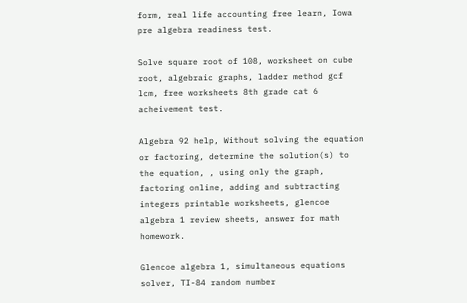form, real life accounting free learn, Iowa pre algebra readiness test.

Solve square root of 108, worksheet on cube root, algebraic graphs, ladder method gcf lcm, free worksheets 8th grade cat 6 acheivement test.

Algebra 92 help, Without solving the equation or factoring, determine the solution(s) to the equation, , using only the graph, factoring online, adding and subtracting integers printable worksheets, glencoe algebra 1 review sheets, answer for math homework.

Glencoe algebra 1, simultaneous equations solver, TI-84 random number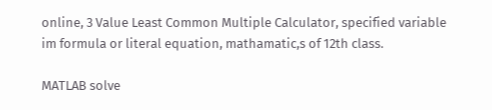online, 3 Value Least Common Multiple Calculator, specified variable im formula or literal equation, mathamatic,s of 12th class.

MATLAB solve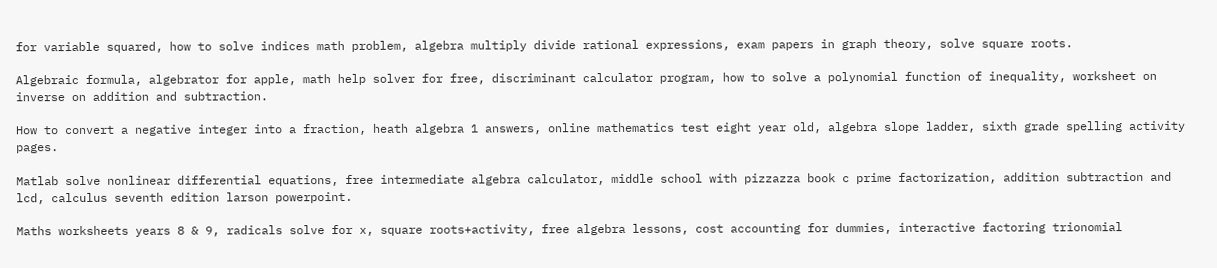for variable squared, how to solve indices math problem, algebra multiply divide rational expressions, exam papers in graph theory, solve square roots.

Algebraic formula, algebrator for apple, math help solver for free, discriminant calculator program, how to solve a polynomial function of inequality, worksheet on inverse on addition and subtraction.

How to convert a negative integer into a fraction, heath algebra 1 answers, online mathematics test eight year old, algebra slope ladder, sixth grade spelling activity pages.

Matlab solve nonlinear differential equations, free intermediate algebra calculator, middle school with pizzazza book c prime factorization, addition subtraction and lcd, calculus seventh edition larson powerpoint.

Maths worksheets years 8 & 9, radicals solve for x, square roots+activity, free algebra lessons, cost accounting for dummies, interactive factoring trionomial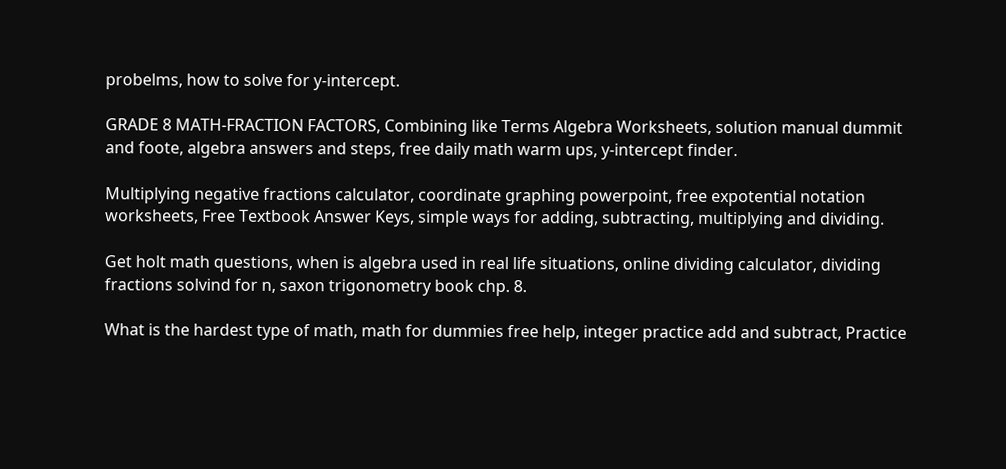probelms, how to solve for y-intercept.

GRADE 8 MATH-FRACTION FACTORS, Combining like Terms Algebra Worksheets, solution manual dummit and foote, algebra answers and steps, free daily math warm ups, y-intercept finder.

Multiplying negative fractions calculator, coordinate graphing powerpoint, free expotential notation worksheets, Free Textbook Answer Keys, simple ways for adding, subtracting, multiplying and dividing.

Get holt math questions, when is algebra used in real life situations, online dividing calculator, dividing fractions solvind for n, saxon trigonometry book chp. 8.

What is the hardest type of math, math for dummies free help, integer practice add and subtract, Practice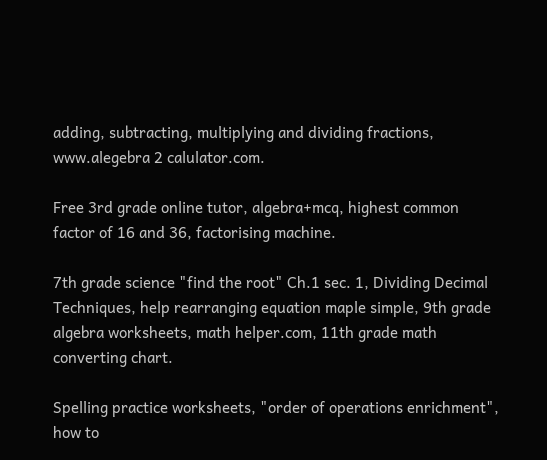adding, subtracting, multiplying and dividing fractions, www.alegebra 2 calulator.com.

Free 3rd grade online tutor, algebra+mcq, highest common factor of 16 and 36, factorising machine.

7th grade science "find the root" Ch.1 sec. 1, Dividing Decimal Techniques, help rearranging equation maple simple, 9th grade algebra worksheets, math helper.com, 11th grade math converting chart.

Spelling practice worksheets, "order of operations enrichment", how to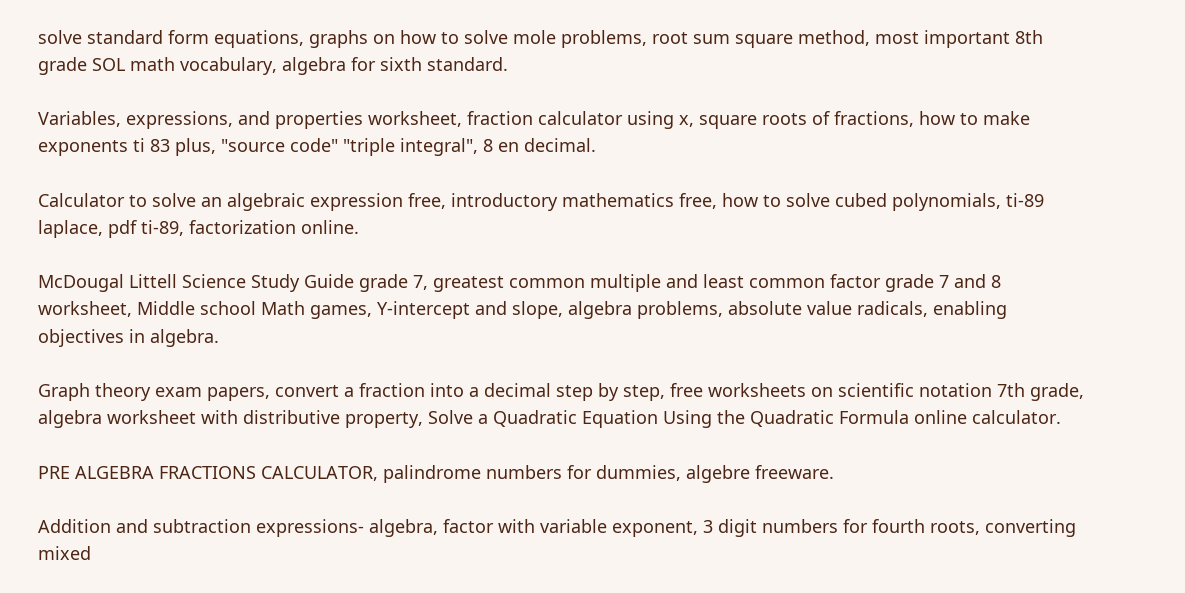solve standard form equations, graphs on how to solve mole problems, root sum square method, most important 8th grade SOL math vocabulary, algebra for sixth standard.

Variables, expressions, and properties worksheet, fraction calculator using x, square roots of fractions, how to make exponents ti 83 plus, "source code" "triple integral", 8 en decimal.

Calculator to solve an algebraic expression free, introductory mathematics free, how to solve cubed polynomials, ti-89 laplace, pdf ti-89, factorization online.

McDougal Littell Science Study Guide grade 7, greatest common multiple and least common factor grade 7 and 8 worksheet, Middle school Math games, Y-intercept and slope, algebra problems, absolute value radicals, enabling objectives in algebra.

Graph theory exam papers, convert a fraction into a decimal step by step, free worksheets on scientific notation 7th grade, algebra worksheet with distributive property, Solve a Quadratic Equation Using the Quadratic Formula online calculator.

PRE ALGEBRA FRACTIONS CALCULATOR, palindrome numbers for dummies, algebre freeware.

Addition and subtraction expressions- algebra, factor with variable exponent, 3 digit numbers for fourth roots, converting mixed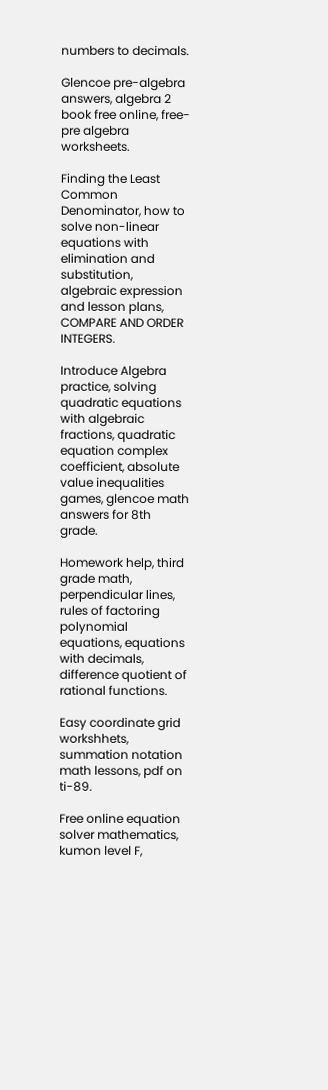numbers to decimals.

Glencoe pre-algebra answers, algebra 2 book free online, free-pre algebra worksheets.

Finding the Least Common Denominator, how to solve non-linear equations with elimination and substitution, algebraic expression and lesson plans, COMPARE AND ORDER INTEGERS.

Introduce Algebra practice, solving quadratic equations with algebraic fractions, quadratic equation complex coefficient, absolute value inequalities games, glencoe math answers for 8th grade.

Homework help, third grade math, perpendicular lines, rules of factoring polynomial equations, equations with decimals, difference quotient of rational functions.

Easy coordinate grid workshhets, summation notation math lessons, pdf on ti-89.

Free online equation solver mathematics, kumon level F,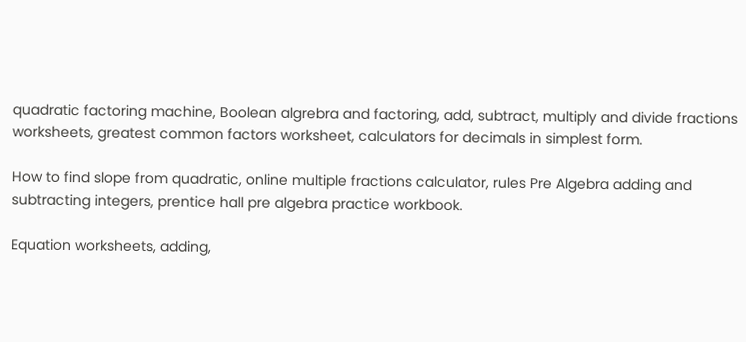quadratic factoring machine, Boolean algrebra and factoring, add, subtract, multiply and divide fractions worksheets, greatest common factors worksheet, calculators for decimals in simplest form.

How to find slope from quadratic, online multiple fractions calculator, rules Pre Algebra adding and subtracting integers, prentice hall pre algebra practice workbook.

Equation worksheets, adding,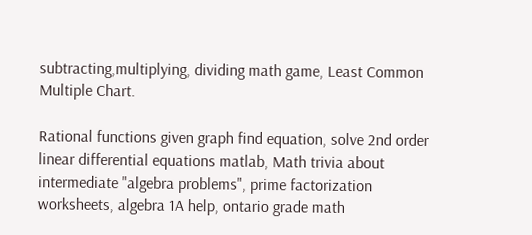subtracting,multiplying, dividing math game, Least Common Multiple Chart.

Rational functions given graph find equation, solve 2nd order linear differential equations matlab, Math trivia about intermediate "algebra problems", prime factorization worksheets, algebra 1A help, ontario grade math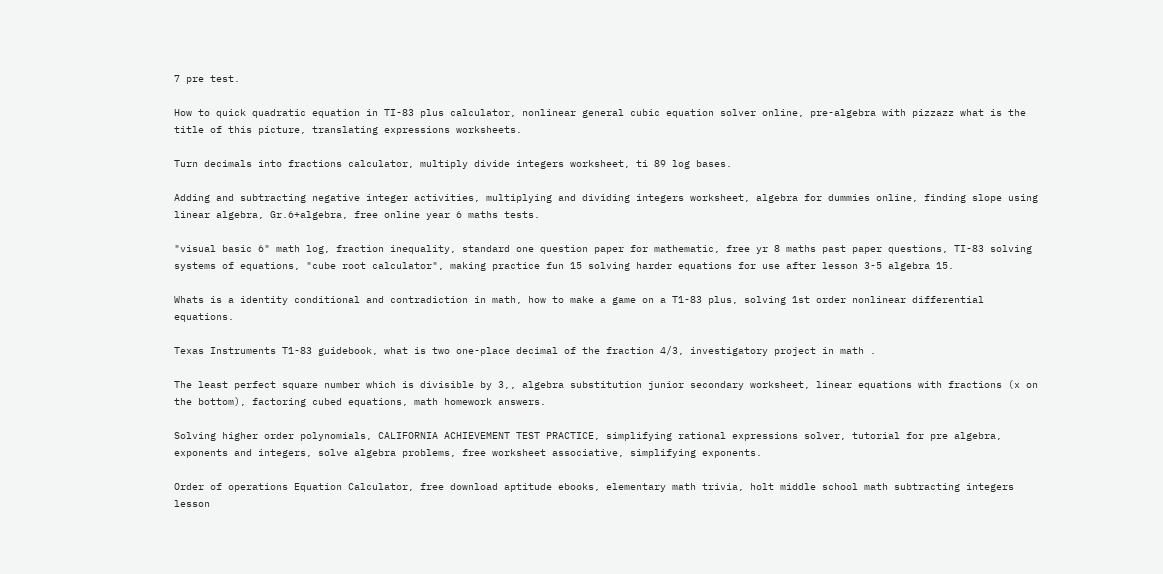7 pre test.

How to quick quadratic equation in TI-83 plus calculator, nonlinear general cubic equation solver online, pre-algebra with pizzazz what is the title of this picture, translating expressions worksheets.

Turn decimals into fractions calculator, multiply divide integers worksheet, ti 89 log bases.

Adding and subtracting negative integer activities, multiplying and dividing integers worksheet, algebra for dummies online, finding slope using linear algebra, Gr.6+algebra, free online year 6 maths tests.

"visual basic 6" math log, fraction inequality, standard one question paper for mathematic, free yr 8 maths past paper questions, TI-83 solving systems of equations, "cube root calculator", making practice fun 15 solving harder equations for use after lesson 3-5 algebra 15.

Whats is a identity conditional and contradiction in math, how to make a game on a T1-83 plus, solving 1st order nonlinear differential equations.

Texas Instruments T1-83 guidebook, what is two one-place decimal of the fraction 4/3, investigatory project in math .

The least perfect square number which is divisible by 3,, algebra substitution junior secondary worksheet, linear equations with fractions (x on the bottom), factoring cubed equations, math homework answers.

Solving higher order polynomials, CALIFORNIA ACHIEVEMENT TEST PRACTICE, simplifying rational expressions solver, tutorial for pre algebra, exponents and integers, solve algebra problems, free worksheet associative, simplifying exponents.

Order of operations Equation Calculator, free download aptitude ebooks, elementary math trivia, holt middle school math subtracting integers lesson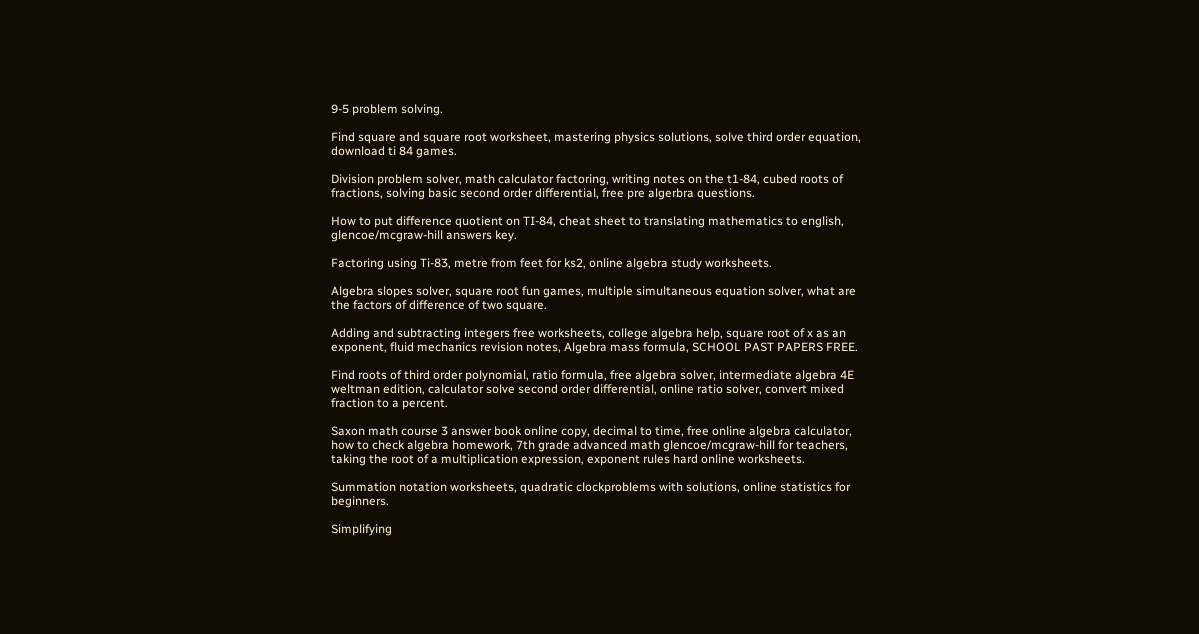9-5 problem solving.

Find square and square root worksheet, mastering physics solutions, solve third order equation, download ti 84 games.

Division problem solver, math calculator factoring, writing notes on the t1-84, cubed roots of fractions, solving basic second order differential, free pre algerbra questions.

How to put difference quotient on TI-84, cheat sheet to translating mathematics to english, glencoe/mcgraw-hill answers key.

Factoring using Ti-83, metre from feet for ks2, online algebra study worksheets.

Algebra slopes solver, square root fun games, multiple simultaneous equation solver, what are the factors of difference of two square.

Adding and subtracting integers free worksheets, college algebra help, square root of x as an exponent, fluid mechanics revision notes, Algebra mass formula, SCHOOL PAST PAPERS FREE.

Find roots of third order polynomial, ratio formula, free algebra solver, intermediate algebra 4E weltman edition, calculator solve second order differential, online ratio solver, convert mixed fraction to a percent.

Saxon math course 3 answer book online copy, decimal to time, free online algebra calculator, how to check algebra homework, 7th grade advanced math glencoe/mcgraw-hill for teachers, taking the root of a multiplication expression, exponent rules hard online worksheets.

Summation notation worksheets, quadratic clockproblems with solutions, online statistics for beginners.

Simplifying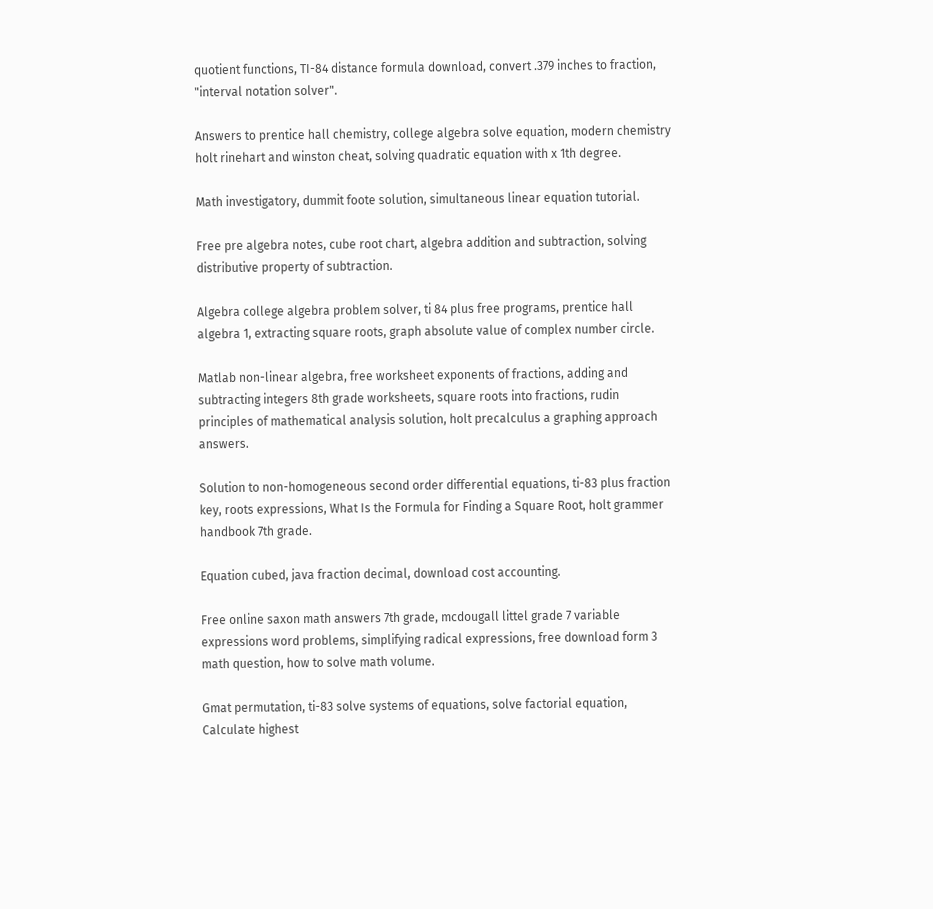quotient functions, TI-84 distance formula download, convert .379 inches to fraction, "interval notation solver".

Answers to prentice hall chemistry, college algebra solve equation, modern chemistry holt rinehart and winston cheat, solving quadratic equation with x 1th degree.

Math investigatory, dummit foote solution, simultaneous linear equation tutorial.

Free pre algebra notes, cube root chart, algebra addition and subtraction, solving distributive property of subtraction.

Algebra college algebra problem solver, ti 84 plus free programs, prentice hall algebra 1, extracting square roots, graph absolute value of complex number circle.

Matlab non-linear algebra, free worksheet exponents of fractions, adding and subtracting integers 8th grade worksheets, square roots into fractions, rudin principles of mathematical analysis solution, holt precalculus a graphing approach answers.

Solution to non-homogeneous second order differential equations, ti-83 plus fraction key, roots expressions, What Is the Formula for Finding a Square Root, holt grammer handbook 7th grade.

Equation cubed, java fraction decimal, download cost accounting.

Free online saxon math answers 7th grade, mcdougall littel grade 7 variable expressions word problems, simplifying radical expressions, free download form 3 math question, how to solve math volume.

Gmat permutation, ti-83 solve systems of equations, solve factorial equation, Calculate highest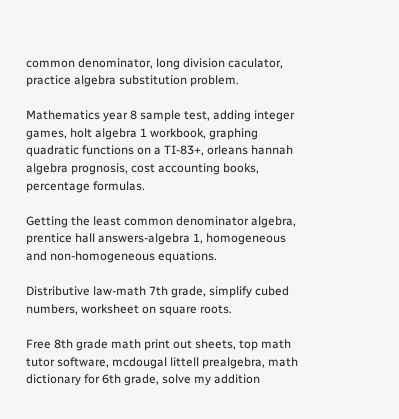common denominator, long division caculator, practice algebra substitution problem.

Mathematics year 8 sample test, adding integer games, holt algebra 1 workbook, graphing quadratic functions on a TI-83+, orleans hannah algebra prognosis, cost accounting books, percentage formulas.

Getting the least common denominator algebra, prentice hall answers-algebra 1, homogeneous and non-homogeneous equations.

Distributive law-math 7th grade, simplify cubed numbers, worksheet on square roots.

Free 8th grade math print out sheets, top math tutor software, mcdougal littell prealgebra, math dictionary for 6th grade, solve my addition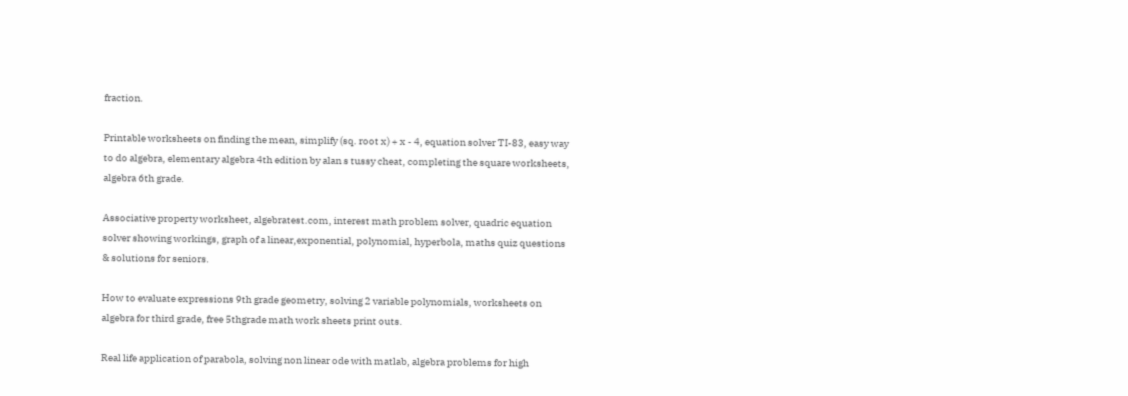fraction.

Printable worksheets on finding the mean, simplify (sq. root x) + x - 4, equation solver TI-83, easy way to do algebra, elementary algebra 4th edition by alan s tussy cheat, completing the square worksheets, algebra 6th grade.

Associative property worksheet, algebratest.com, interest math problem solver, quadric equation solver showing workings, graph of a linear,exponential, polynomial, hyperbola, maths quiz questions & solutions for seniors.

How to evaluate expressions 9th grade geometry, solving 2 variable polynomials, worksheets on algebra for third grade, free 5thgrade math work sheets print outs.

Real life application of parabola, solving non linear ode with matlab, algebra problems for high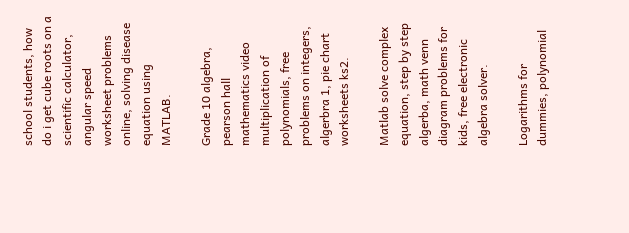school students, how do i get cube roots on a scientific calculator, angular speed worksheet problems online, solving disease equation using MATLAB.

Grade 10 algebra, pearson hall mathematics video multiplication of polynomials, free problems on integers, algerbra 1, pie chart worksheets ks2.

Matlab solve complex equation, step by step algerba, math venn diagram problems for kids, free electronic algebra solver.

Logarithms for dummies, polynomial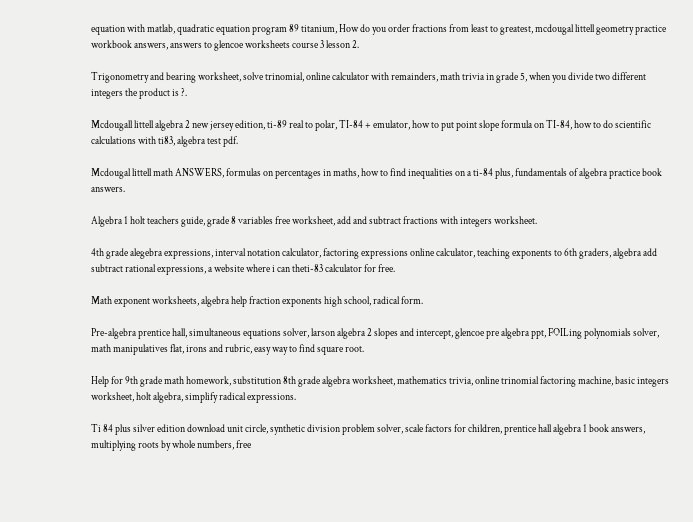equation with matlab, quadratic equation program 89 titanium, How do you order fractions from least to greatest, mcdougal littell geometry practice workbook answers, answers to glencoe worksheets course 3 lesson 2.

Trigonometry and bearing worksheet, solve trinomial, online calculator with remainders, math trivia in grade 5, when you divide two different integers the product is ?.

Mcdougall littell algebra 2 new jersey edition, ti-89 real to polar, TI-84 + emulator, how to put point slope formula on TI-84, how to do scientific calculations with ti83, algebra test pdf.

Mcdougal littell math ANSWERS, formulas on percentages in maths, how to find inequalities on a ti-84 plus, fundamentals of algebra practice book answers.

Algebra 1 holt teachers guide, grade 8 variables free worksheet, add and subtract fractions with integers worksheet.

4th grade alegebra expressions, interval notation calculator, factoring expressions online calculator, teaching exponents to 6th graders, algebra add subtract rational expressions, a website where i can theti-83 calculator for free.

Math exponent worksheets, algebra help fraction exponents high school, radical form.

Pre-algebra prentice hall, simultaneous equations solver, larson algebra 2 slopes and intercept, glencoe pre algebra ppt, FOILing polynomials solver, math manipulatives flat, irons and rubric, easy way to find square root.

Help for 9th grade math homework, substitution 8th grade algebra worksheet, mathematics trivia, online trinomial factoring machine, basic integers worksheet, holt algebra, simplify radical expressions.

Ti 84 plus silver edition download unit circle, synthetic division problem solver, scale factors for children, prentice hall algebra 1 book answers, multiplying roots by whole numbers, free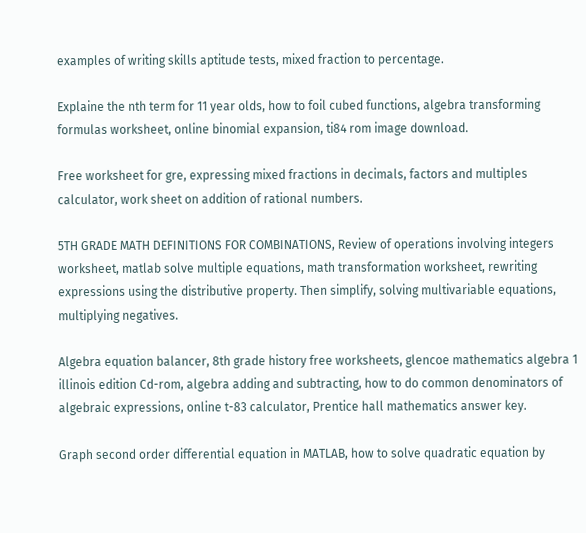examples of writing skills aptitude tests, mixed fraction to percentage.

Explaine the nth term for 11 year olds, how to foil cubed functions, algebra transforming formulas worksheet, online binomial expansion, ti84 rom image download.

Free worksheet for gre, expressing mixed fractions in decimals, factors and multiples calculator, work sheet on addition of rational numbers.

5TH GRADE MATH DEFINITIONS FOR COMBINATIONS, Review of operations involving integers worksheet, matlab solve multiple equations, math transformation worksheet, rewriting expressions using the distributive property. Then simplify, solving multivariable equations, multiplying negatives.

Algebra equation balancer, 8th grade history free worksheets, glencoe mathematics algebra 1 illinois edition Cd-rom, algebra adding and subtracting, how to do common denominators of algebraic expressions, online t-83 calculator, Prentice hall mathematics answer key.

Graph second order differential equation in MATLAB, how to solve quadratic equation by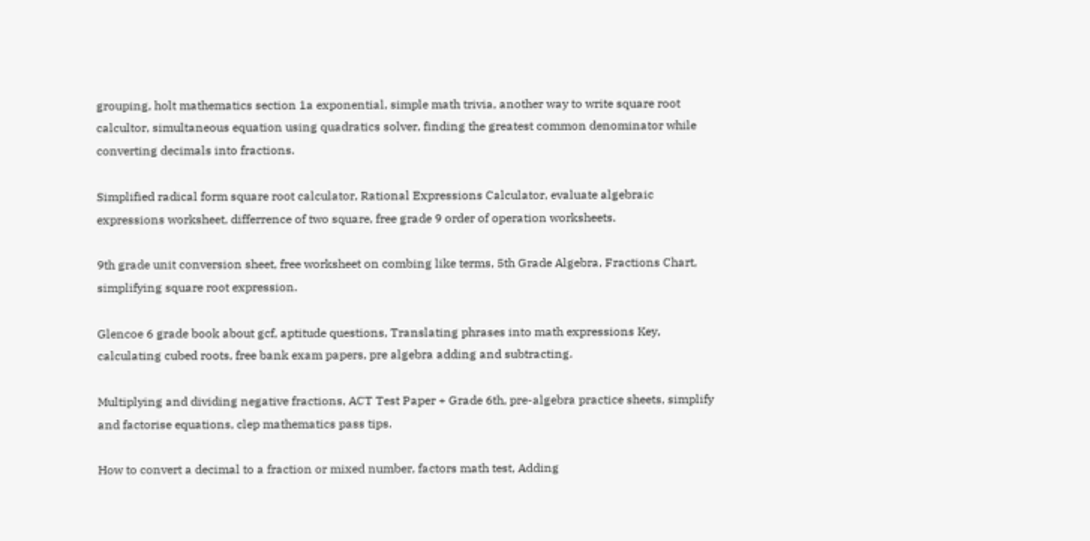grouping, holt mathematics section 1a exponential, simple math trivia, another way to write square root calcultor, simultaneous equation using quadratics solver, finding the greatest common denominator while converting decimals into fractions.

Simplified radical form square root calculator, Rational Expressions Calculator, evaluate algebraic expressions worksheet, differrence of two square, free grade 9 order of operation worksheets.

9th grade unit conversion sheet, free worksheet on combing like terms, 5th Grade Algebra, Fractions Chart, simplifying square root expression.

Glencoe 6 grade book about gcf, aptitude questions, Translating phrases into math expressions Key, calculating cubed roots, free bank exam papers, pre algebra adding and subtracting.

Multiplying and dividing negative fractions, ACT Test Paper + Grade 6th, pre-algebra practice sheets, simplify and factorise equations, clep mathematics pass tips.

How to convert a decimal to a fraction or mixed number, factors math test, Adding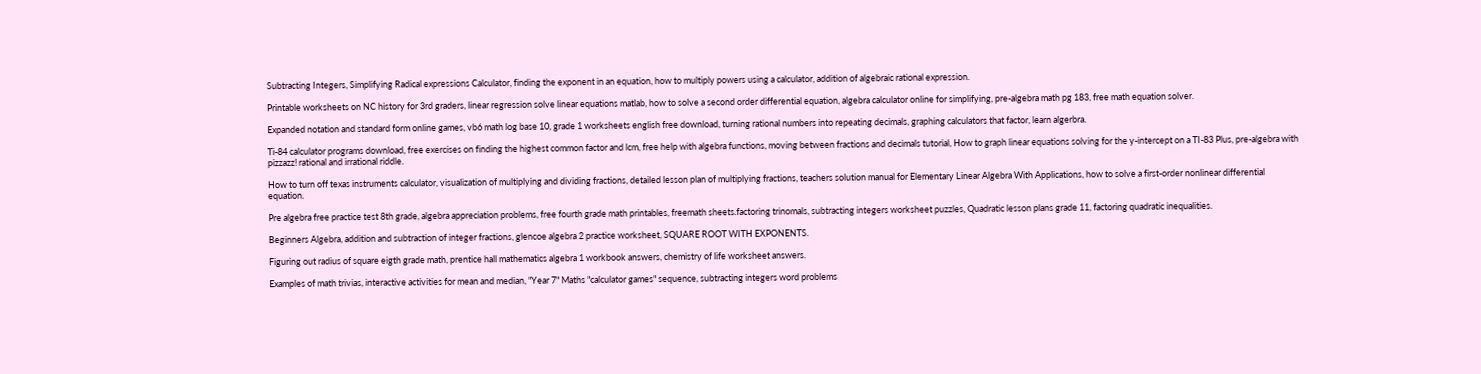Subtracting Integers, Simplifying Radical expressions Calculator, finding the exponent in an equation, how to multiply powers using a calculator, addition of algebraic rational expression.

Printable worksheets on NC history for 3rd graders, linear regression solve linear equations matlab, how to solve a second order differential equation, algebra calculator online for simplifying, pre-algebra math pg 183, free math equation solver.

Expanded notation and standard form online games, vb6 math log base 10, grade 1 worksheets english free download, turning rational numbers into repeating decimals, graphing calculators that factor, learn algerbra.

Ti-84 calculator programs download, free exercises on finding the highest common factor and lcm, free help with algebra functions, moving between fractions and decimals tutorial, How to graph linear equations solving for the y-intercept on a TI-83 Plus, pre-algebra with pizzazz! rational and irrational riddle.

How to turn off texas instruments calculator, visualization of multiplying and dividing fractions, detailed lesson plan of multiplying fractions, teachers solution manual for Elementary Linear Algebra With Applications, how to solve a first-order nonlinear differential equation.

Pre algebra free practice test 8th grade, algebra appreciation problems, free fourth grade math printables, freemath sheets.factoring trinomals, subtracting integers worksheet puzzles, Quadratic lesson plans grade 11, factoring quadratic inequalities.

Beginners Algebra, addition and subtraction of integer fractions, glencoe algebra 2 practice worksheet, SQUARE ROOT WITH EXPONENTS.

Figuring out radius of square eigth grade math, prentice hall mathematics algebra 1 workbook answers, chemistry of life worksheet answers.

Examples of math trivias, interactive activities for mean and median, "Year 7" Maths "calculator games" sequence, subtracting integers word problems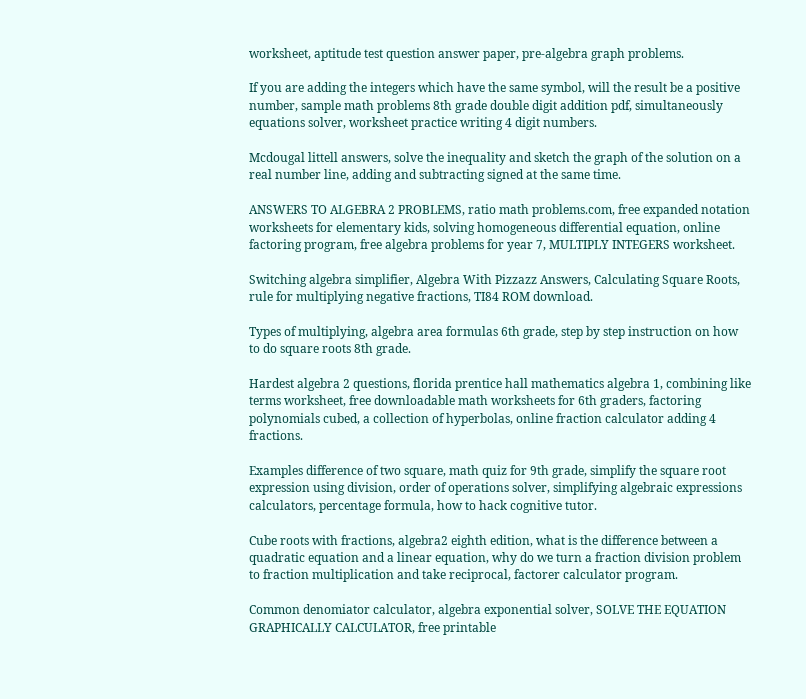worksheet, aptitude test question answer paper, pre-algebra graph problems.

If you are adding the integers which have the same symbol, will the result be a positive number, sample math problems 8th grade double digit addition pdf, simultaneously equations solver, worksheet practice writing 4 digit numbers.

Mcdougal littell answers, solve the inequality and sketch the graph of the solution on a real number line, adding and subtracting signed at the same time.

ANSWERS TO ALGEBRA 2 PROBLEMS, ratio math problems.com, free expanded notation worksheets for elementary kids, solving homogeneous differential equation, online factoring program, free algebra problems for year 7, MULTIPLY INTEGERS worksheet.

Switching algebra simplifier, Algebra With Pizzazz Answers, Calculating Square Roots, rule for multiplying negative fractions, TI84 ROM download.

Types of multiplying, algebra area formulas 6th grade, step by step instruction on how to do square roots 8th grade.

Hardest algebra 2 questions, florida prentice hall mathematics algebra 1, combining like terms worksheet, free downloadable math worksheets for 6th graders, factoring polynomials cubed, a collection of hyperbolas, online fraction calculator adding 4 fractions.

Examples difference of two square, math quiz for 9th grade, simplify the square root expression using division, order of operations solver, simplifying algebraic expressions calculators, percentage formula, how to hack cognitive tutor.

Cube roots with fractions, algebra2 eighth edition, what is the difference between a quadratic equation and a linear equation, why do we turn a fraction division problem to fraction multiplication and take reciprocal, factorer calculator program.

Common denomiator calculator, algebra exponential solver, SOLVE THE EQUATION GRAPHICALLY CALCULATOR, free printable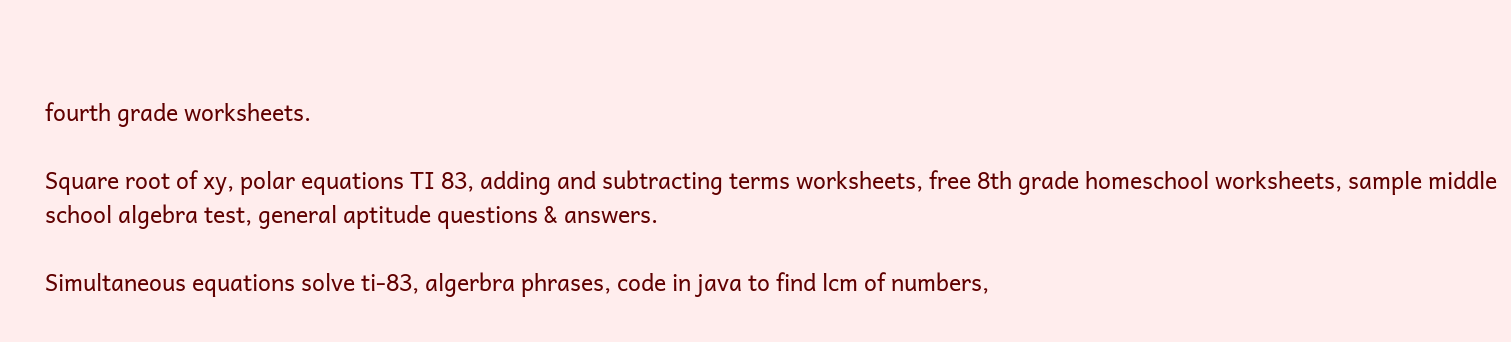fourth grade worksheets.

Square root of xy, polar equations TI 83, adding and subtracting terms worksheets, free 8th grade homeschool worksheets, sample middle school algebra test, general aptitude questions & answers.

Simultaneous equations solve ti-83, algerbra phrases, code in java to find lcm of numbers,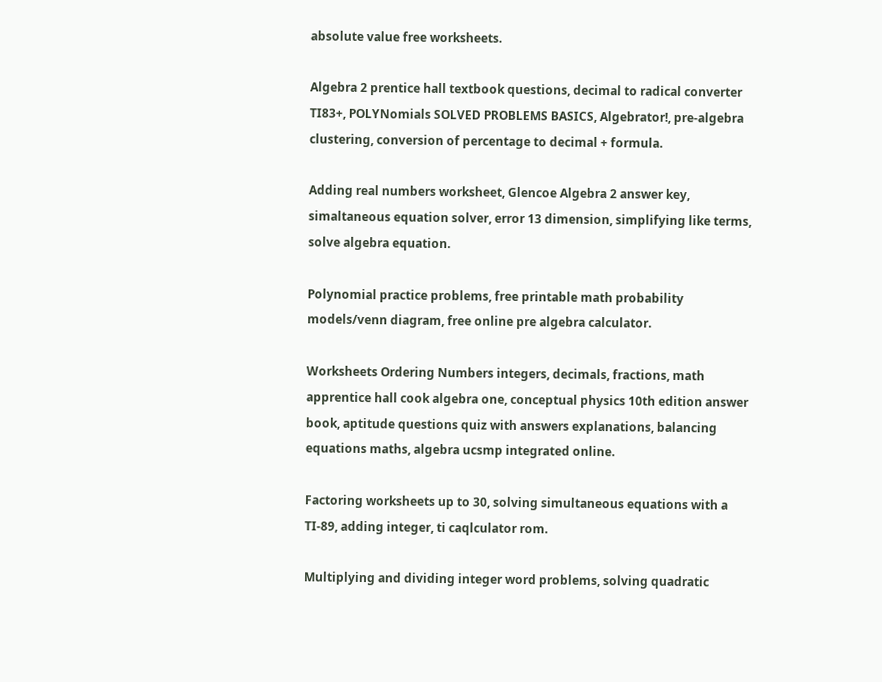absolute value free worksheets.

Algebra 2 prentice hall textbook questions, decimal to radical converter TI83+, POLYNomials SOLVED PROBLEMS BASICS, Algebrator!, pre-algebra clustering, conversion of percentage to decimal + formula.

Adding real numbers worksheet, Glencoe Algebra 2 answer key, simaltaneous equation solver, error 13 dimension, simplifying like terms, solve algebra equation.

Polynomial practice problems, free printable math probability models/venn diagram, free online pre algebra calculator.

Worksheets Ordering Numbers integers, decimals, fractions, math apprentice hall cook algebra one, conceptual physics 10th edition answer book, aptitude questions quiz with answers explanations, balancing equations maths, algebra ucsmp integrated online.

Factoring worksheets up to 30, solving simultaneous equations with a TI-89, adding integer, ti caqlculator rom.

Multiplying and dividing integer word problems, solving quadratic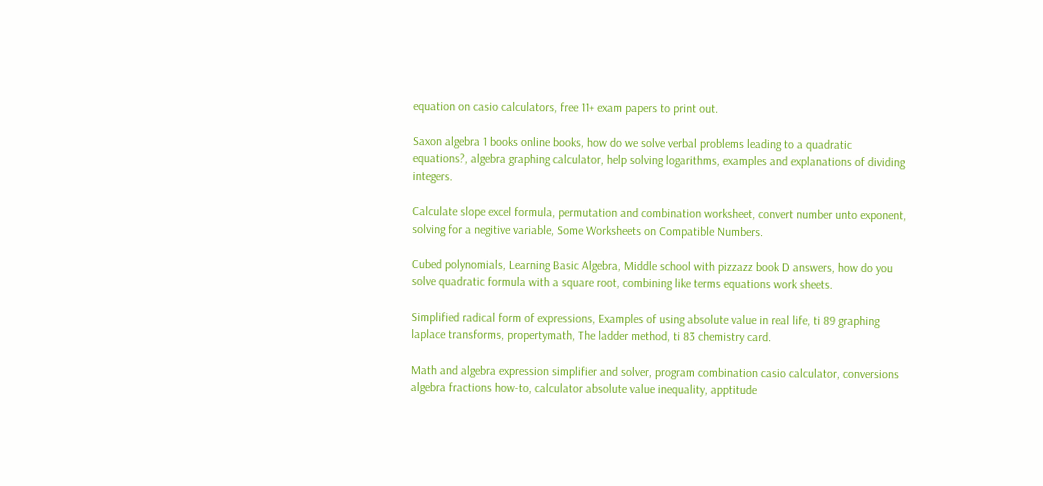equation on casio calculators, free 11+ exam papers to print out.

Saxon algebra 1 books online books, how do we solve verbal problems leading to a quadratic equations?, algebra graphing calculator, help solving logarithms, examples and explanations of dividing integers.

Calculate slope excel formula, permutation and combination worksheet, convert number unto exponent, solving for a negitive variable, Some Worksheets on Compatible Numbers.

Cubed polynomials, Learning Basic Algebra, Middle school with pizzazz book D answers, how do you solve quadratic formula with a square root, combining like terms equations work sheets.

Simplified radical form of expressions, Examples of using absolute value in real life, ti 89 graphing laplace transforms, propertymath, The ladder method, ti 83 chemistry card.

Math and algebra expression simplifier and solver, program combination casio calculator, conversions algebra fractions how-to, calculator absolute value inequality, apptitude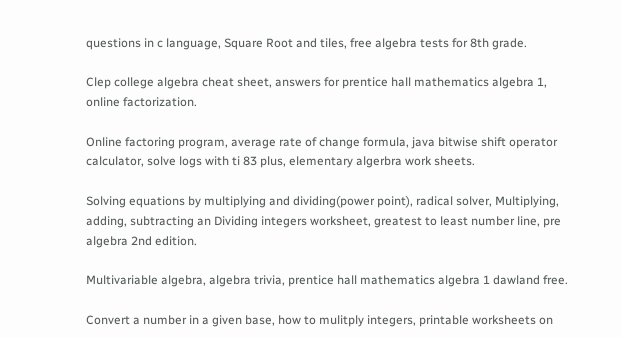questions in c language, Square Root and tiles, free algebra tests for 8th grade.

Clep college algebra cheat sheet, answers for prentice hall mathematics algebra 1, online factorization.

Online factoring program, average rate of change formula, java bitwise shift operator calculator, solve logs with ti 83 plus, elementary algerbra work sheets.

Solving equations by multiplying and dividing(power point), radical solver, Multiplying, adding, subtracting an Dividing integers worksheet, greatest to least number line, pre algebra 2nd edition.

Multivariable algebra, algebra trivia, prentice hall mathematics algebra 1 dawland free.

Convert a number in a given base, how to mulitply integers, printable worksheets on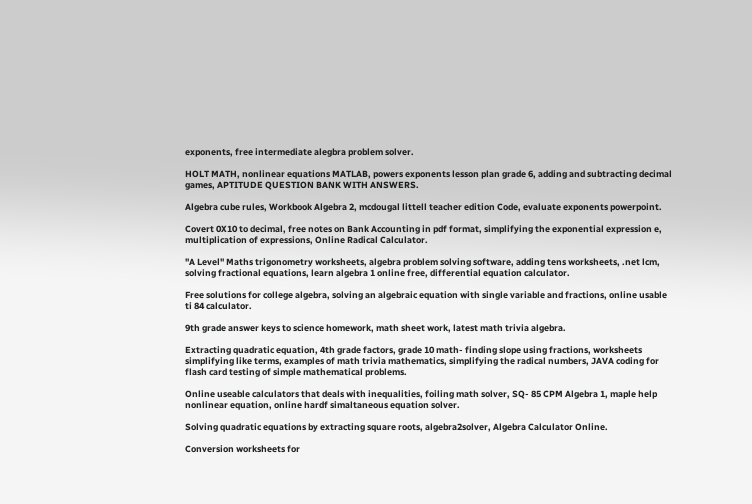exponents, free intermediate alegbra problem solver.

HOLT MATH, nonlinear equations MATLAB, powers exponents lesson plan grade 6, adding and subtracting decimal games, APTITUDE QUESTION BANK WITH ANSWERS.

Algebra cube rules, Workbook Algebra 2, mcdougal littell teacher edition Code, evaluate exponents powerpoint.

Covert 0X10 to decimal, free notes on Bank Accounting in pdf format, simplifying the exponential expression e, multiplication of expressions, Online Radical Calculator.

"A Level" Maths trigonometry worksheets, algebra problem solving software, adding tens worksheets, .net lcm, solving fractional equations, learn algebra 1 online free, differential equation calculator.

Free solutions for college algebra, solving an algebraic equation with single variable and fractions, online usable ti 84 calculator.

9th grade answer keys to science homework, math sheet work, latest math trivia algebra.

Extracting quadratic equation, 4th grade factors, grade 10 math- finding slope using fractions, worksheets simplifying like terms, examples of math trivia mathematics, simplifying the radical numbers, JAVA coding for flash card testing of simple mathematical problems.

Online useable calculators that deals with inequalities, foiling math solver, SQ- 85 CPM Algebra 1, maple help nonlinear equation, online hardf simaltaneous equation solver.

Solving quadratic equations by extracting square roots, algebra2solver, Algebra Calculator Online.

Conversion worksheets for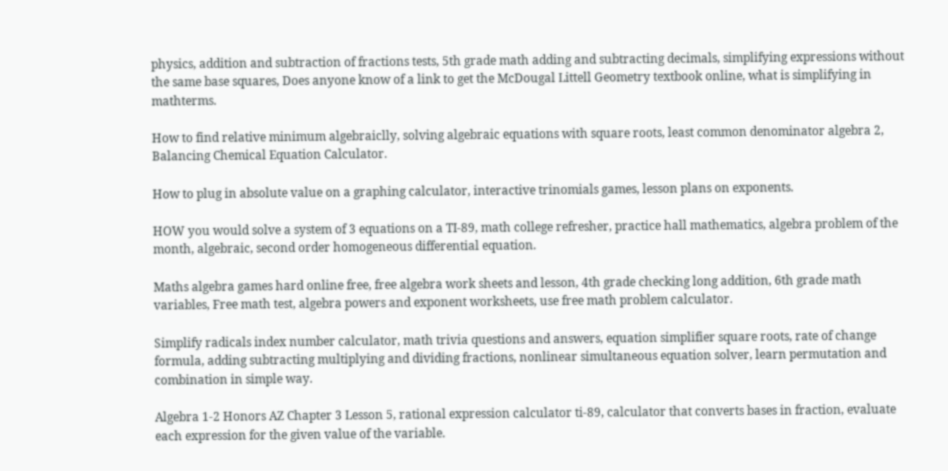physics, addition and subtraction of fractions tests, 5th grade math adding and subtracting decimals, simplifying expressions without the same base squares, Does anyone know of a link to get the McDougal Littell Geometry textbook online, what is simplifying in mathterms.

How to find relative minimum algebraiclly, solving algebraic equations with square roots, least common denominator algebra 2, Balancing Chemical Equation Calculator.

How to plug in absolute value on a graphing calculator, interactive trinomials games, lesson plans on exponents.

HOW you would solve a system of 3 equations on a TI-89, math college refresher, practice hall mathematics, algebra problem of the month, algebraic, second order homogeneous differential equation.

Maths algebra games hard online free, free algebra work sheets and lesson, 4th grade checking long addition, 6th grade math variables, Free math test, algebra powers and exponent worksheets, use free math problem calculator.

Simplify radicals index number calculator, math trivia questions and answers, equation simplifier square roots, rate of change formula, adding subtracting multiplying and dividing fractions, nonlinear simultaneous equation solver, learn permutation and combination in simple way.

Algebra 1-2 Honors AZ Chapter 3 Lesson 5, rational expression calculator ti-89, calculator that converts bases in fraction, evaluate each expression for the given value of the variable.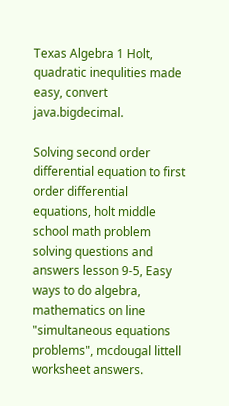Texas Algebra 1 Holt, quadratic inequlities made easy, convert java.bigdecimal.

Solving second order differential equation to first order differential equations, holt middle school math problem solving questions and answers lesson 9-5, Easy ways to do algebra, mathematics on line "simultaneous equations problems", mcdougal littell worksheet answers.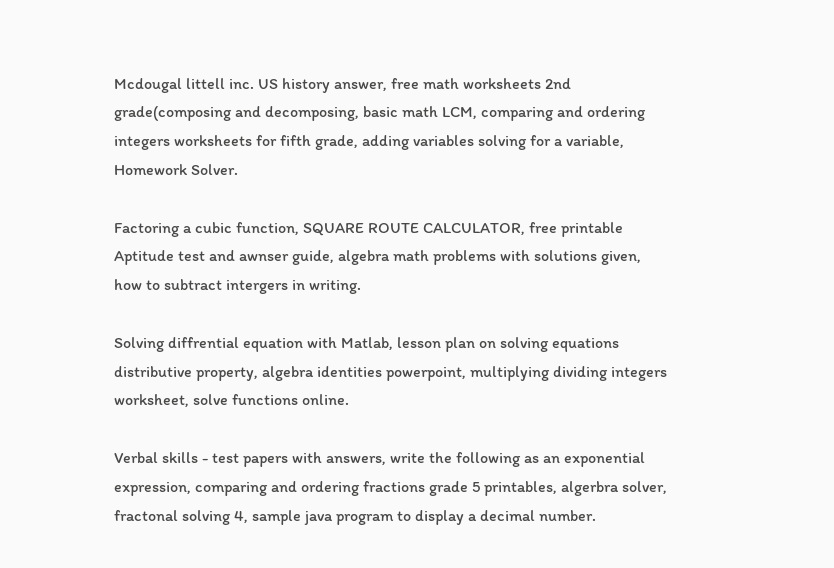Mcdougal littell inc. US history answer, free math worksheets 2nd grade(composing and decomposing, basic math LCM, comparing and ordering integers worksheets for fifth grade, adding variables solving for a variable, Homework Solver.

Factoring a cubic function, SQUARE ROUTE CALCULATOR, free printable Aptitude test and awnser guide, algebra math problems with solutions given, how to subtract intergers in writing.

Solving diffrential equation with Matlab, lesson plan on solving equations distributive property, algebra identities powerpoint, multiplying dividing integers worksheet, solve functions online.

Verbal skills - test papers with answers, write the following as an exponential expression, comparing and ordering fractions grade 5 printables, algerbra solver, fractonal solving 4, sample java program to display a decimal number.